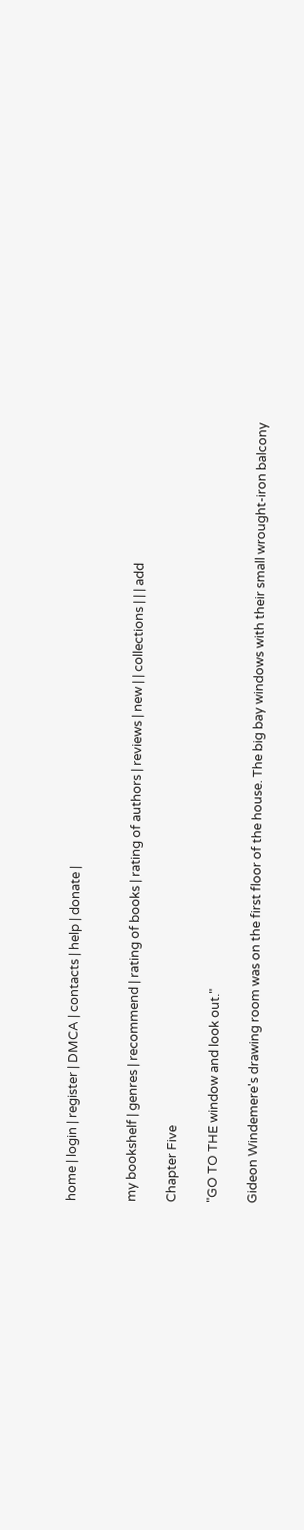home | login | register | DMCA | contacts | help | donate |


my bookshelf | genres | recommend | rating of books | rating of authors | reviews | new | | collections | | | add

Chapter Five

"GO TO THE window and look out."

Gideon Windemere's drawing room was on the first floor of the house. The big bay windows with their small wrought-iron balcony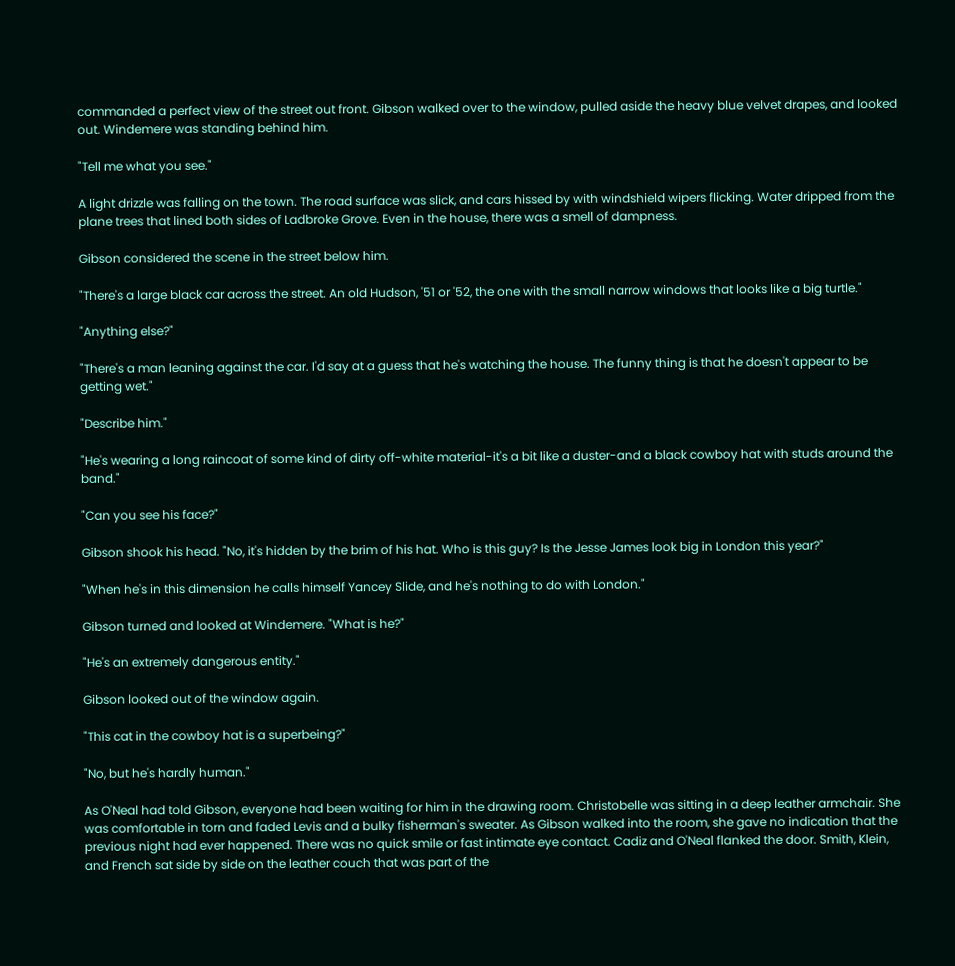commanded a perfect view of the street out front. Gibson walked over to the window, pulled aside the heavy blue velvet drapes, and looked out. Windemere was standing behind him.

"Tell me what you see."

A light drizzle was falling on the town. The road surface was slick, and cars hissed by with windshield wipers flicking. Water dripped from the plane trees that lined both sides of Ladbroke Grove. Even in the house, there was a smell of dampness.

Gibson considered the scene in the street below him.

"There's a large black car across the street. An old Hudson, '51 or '52, the one with the small narrow windows that looks like a big turtle."

"Anything else?"

"There's a man leaning against the car. I'd say at a guess that he's watching the house. The funny thing is that he doesn't appear to be getting wet."

"Describe him."

"He's wearing a long raincoat of some kind of dirty off-white material-it's a bit like a duster-and a black cowboy hat with studs around the band."

"Can you see his face?"

Gibson shook his head. "No, it's hidden by the brim of his hat. Who is this guy? Is the Jesse James look big in London this year?"

"When he's in this dimension he calls himself Yancey Slide, and he's nothing to do with London."

Gibson turned and looked at Windemere. "What is he?"

"He's an extremely dangerous entity."

Gibson looked out of the window again.

"This cat in the cowboy hat is a superbeing?"

"No, but he's hardly human."

As O'Neal had told Gibson, everyone had been waiting for him in the drawing room. Christobelle was sitting in a deep leather armchair. She was comfortable in torn and faded Levis and a bulky fisherman's sweater. As Gibson walked into the room, she gave no indication that the previous night had ever happened. There was no quick smile or fast intimate eye contact. Cadiz and O'Neal flanked the door. Smith, Klein, and French sat side by side on the leather couch that was part of the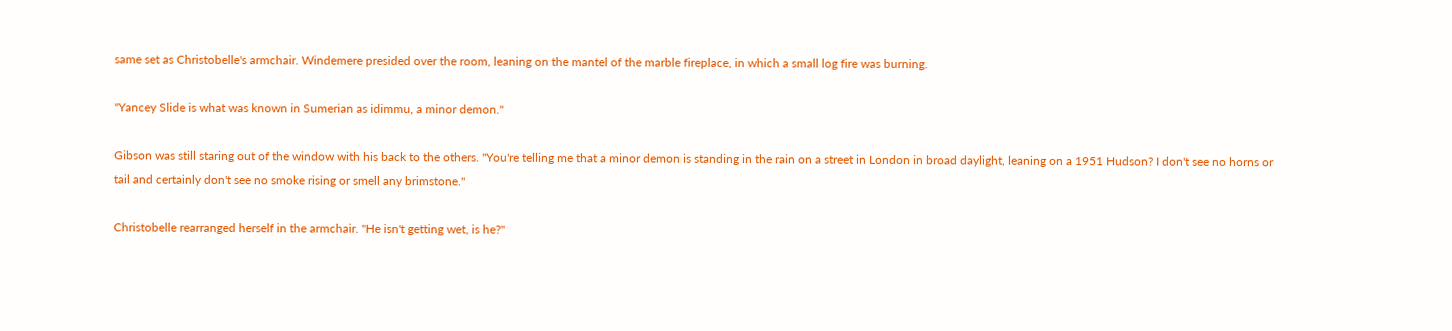same set as Christobelle's armchair. Windemere presided over the room, leaning on the mantel of the marble fireplace, in which a small log fire was burning.

"Yancey Slide is what was known in Sumerian as idimmu, a minor demon."

Gibson was still staring out of the window with his back to the others. "You're telling me that a minor demon is standing in the rain on a street in London in broad daylight, leaning on a 1951 Hudson? I don't see no horns or tail and certainly don't see no smoke rising or smell any brimstone."

Christobelle rearranged herself in the armchair. "He isn't getting wet, is he?"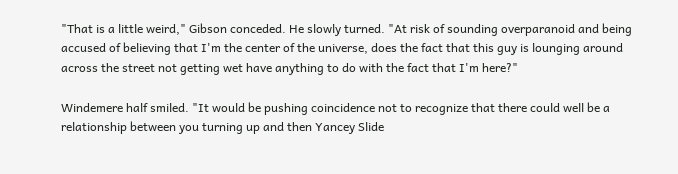"That is a little weird," Gibson conceded. He slowly turned. "At risk of sounding overparanoid and being accused of believing that I'm the center of the universe, does the fact that this guy is lounging around across the street not getting wet have anything to do with the fact that I'm here?"

Windemere half smiled. "It would be pushing coincidence not to recognize that there could well be a relationship between you turning up and then Yancey Slide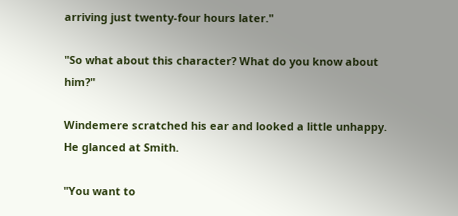arriving just twenty-four hours later."

"So what about this character? What do you know about him?"

Windemere scratched his ear and looked a little unhappy. He glanced at Smith.

"You want to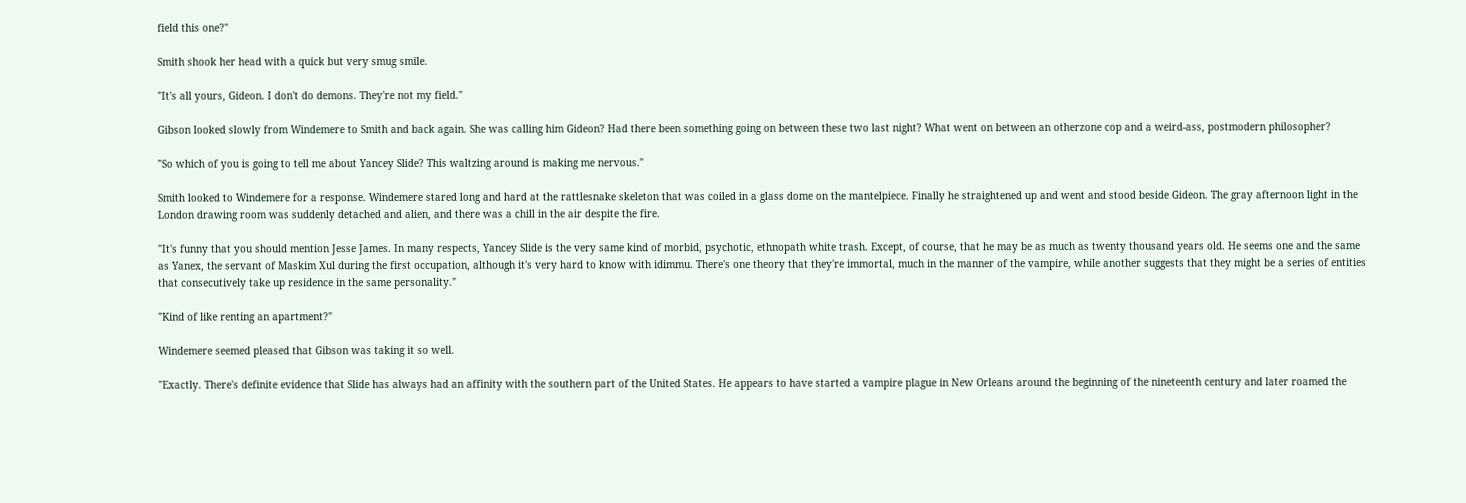field this one?"

Smith shook her head with a quick but very smug smile.

"It's all yours, Gideon. I don't do demons. They're not my field."

Gibson looked slowly from Windemere to Smith and back again. She was calling him Gideon? Had there been something going on between these two last night? What went on between an otherzone cop and a weird-ass, postmodern philosopher?

"So which of you is going to tell me about Yancey Slide? This waltzing around is making me nervous."

Smith looked to Windemere for a response. Windemere stared long and hard at the rattlesnake skeleton that was coiled in a glass dome on the mantelpiece. Finally he straightened up and went and stood beside Gideon. The gray afternoon light in the London drawing room was suddenly detached and alien, and there was a chill in the air despite the fire.

"It's funny that you should mention Jesse James. In many respects, Yancey Slide is the very same kind of morbid, psychotic, ethnopath white trash. Except, of course, that he may be as much as twenty thousand years old. He seems one and the same as Yanex, the servant of Maskim Xul during the first occupation, although it's very hard to know with idimmu. There's one theory that they're immortal, much in the manner of the vampire, while another suggests that they might be a series of entities that consecutively take up residence in the same personality."

"Kind of like renting an apartment?"

Windemere seemed pleased that Gibson was taking it so well.

"Exactly. There's definite evidence that Slide has always had an affinity with the southern part of the United States. He appears to have started a vampire plague in New Orleans around the beginning of the nineteenth century and later roamed the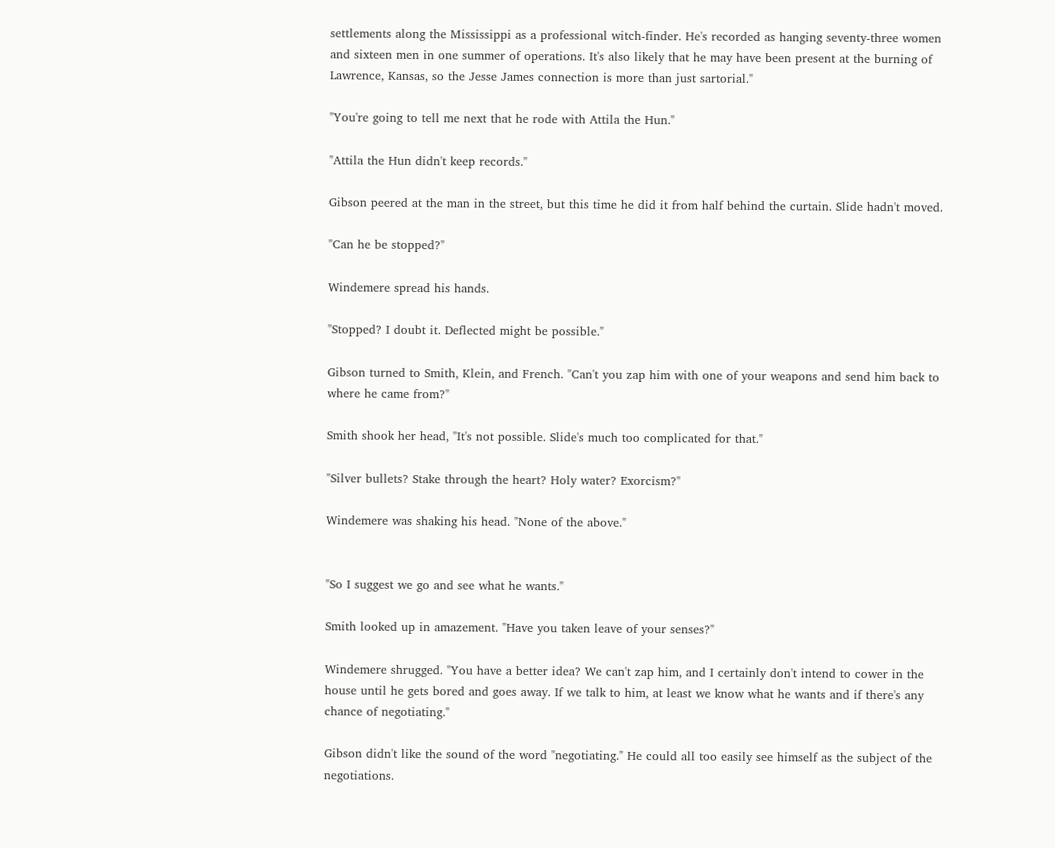settlements along the Mississippi as a professional witch-finder. He's recorded as hanging seventy-three women and sixteen men in one summer of operations. It's also likely that he may have been present at the burning of Lawrence, Kansas, so the Jesse James connection is more than just sartorial."

"You're going to tell me next that he rode with Attila the Hun."

"Attila the Hun didn't keep records."

Gibson peered at the man in the street, but this time he did it from half behind the curtain. Slide hadn't moved.

"Can he be stopped?"

Windemere spread his hands.

"Stopped? I doubt it. Deflected might be possible."

Gibson turned to Smith, Klein, and French. "Can't you zap him with one of your weapons and send him back to where he came from?"

Smith shook her head, "It's not possible. Slide's much too complicated for that."

"Silver bullets? Stake through the heart? Holy water? Exorcism?"

Windemere was shaking his head. "None of the above."


"So I suggest we go and see what he wants."

Smith looked up in amazement. "Have you taken leave of your senses?"

Windemere shrugged. "You have a better idea? We can't zap him, and I certainly don't intend to cower in the house until he gets bored and goes away. If we talk to him, at least we know what he wants and if there's any chance of negotiating."

Gibson didn't like the sound of the word "negotiating." He could all too easily see himself as the subject of the negotiations.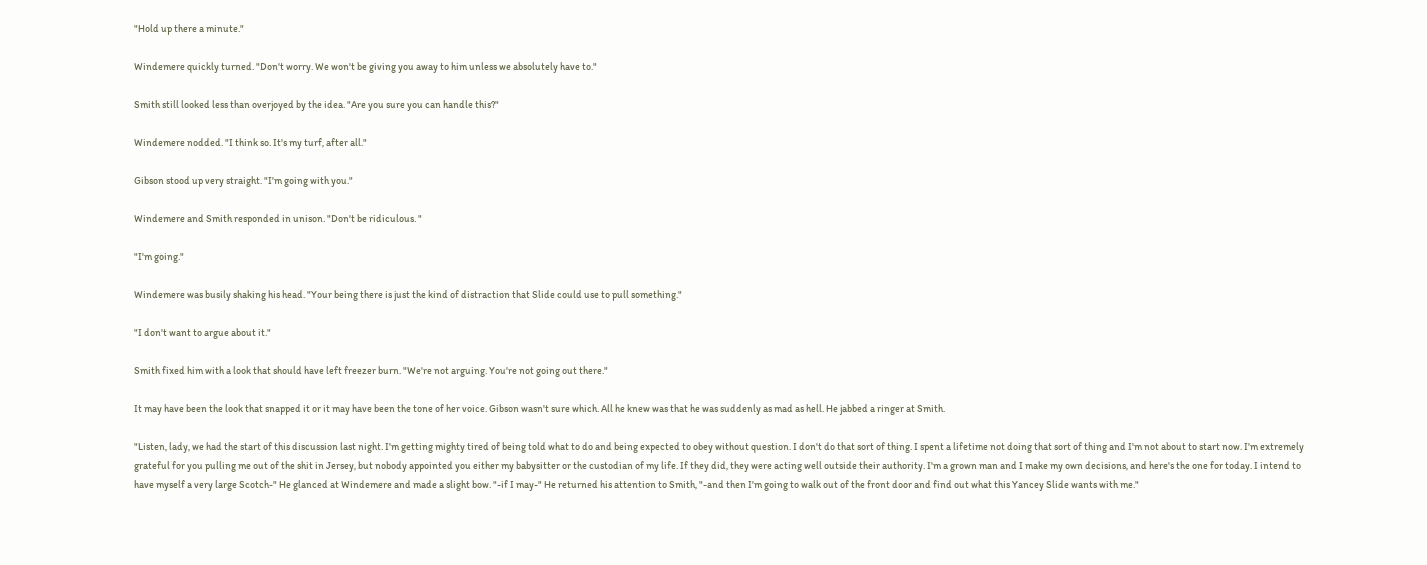"Hold up there a minute."

Windemere quickly turned. "Don't worry. We won't be giving you away to him unless we absolutely have to."

Smith still looked less than overjoyed by the idea. "Are you sure you can handle this?"

Windemere nodded. "I think so. It's my turf, after all."

Gibson stood up very straight. "I'm going with you."

Windemere and Smith responded in unison. "Don't be ridiculous. "

"I'm going."

Windemere was busily shaking his head. "Your being there is just the kind of distraction that Slide could use to pull something."

"I don't want to argue about it."

Smith fixed him with a look that should have left freezer burn. "We're not arguing. You're not going out there."

It may have been the look that snapped it or it may have been the tone of her voice. Gibson wasn't sure which. All he knew was that he was suddenly as mad as hell. He jabbed a ringer at Smith.

"Listen, lady, we had the start of this discussion last night. I'm getting mighty tired of being told what to do and being expected to obey without question. I don't do that sort of thing. I spent a lifetime not doing that sort of thing and I'm not about to start now. I'm extremely grateful for you pulling me out of the shit in Jersey, but nobody appointed you either my babysitter or the custodian of my life. If they did, they were acting well outside their authority. I'm a grown man and I make my own decisions, and here's the one for today. I intend to have myself a very large Scotch-" He glanced at Windemere and made a slight bow. "-if I may-" He returned his attention to Smith, "-and then I'm going to walk out of the front door and find out what this Yancey Slide wants with me."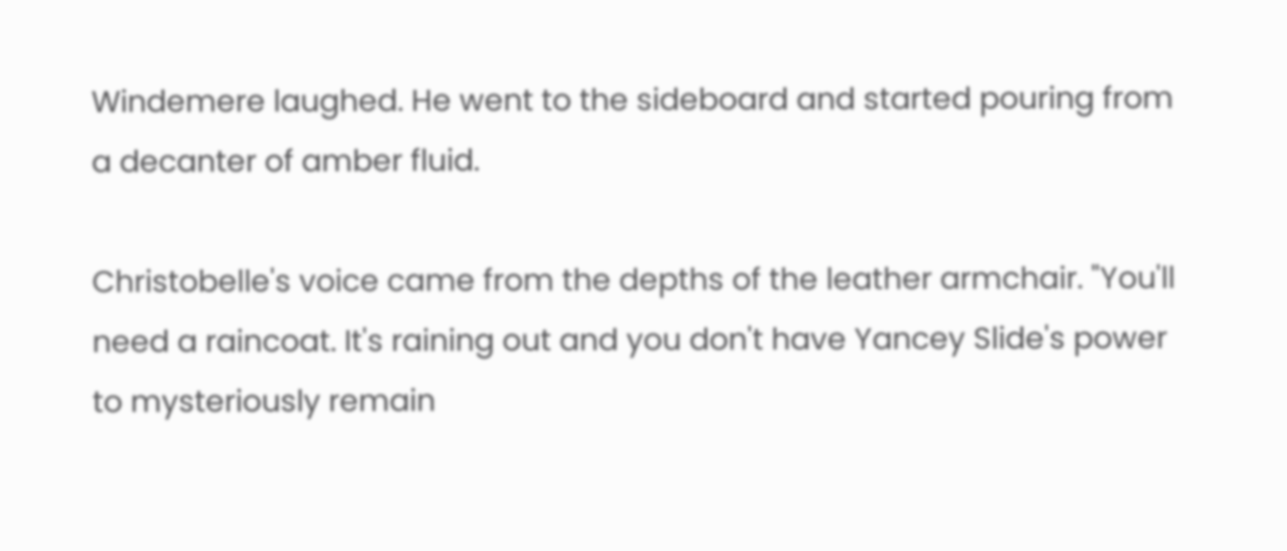Windemere laughed. He went to the sideboard and started pouring from a decanter of amber fluid.

Christobelle's voice came from the depths of the leather armchair. "You'll need a raincoat. It's raining out and you don't have Yancey Slide's power to mysteriously remain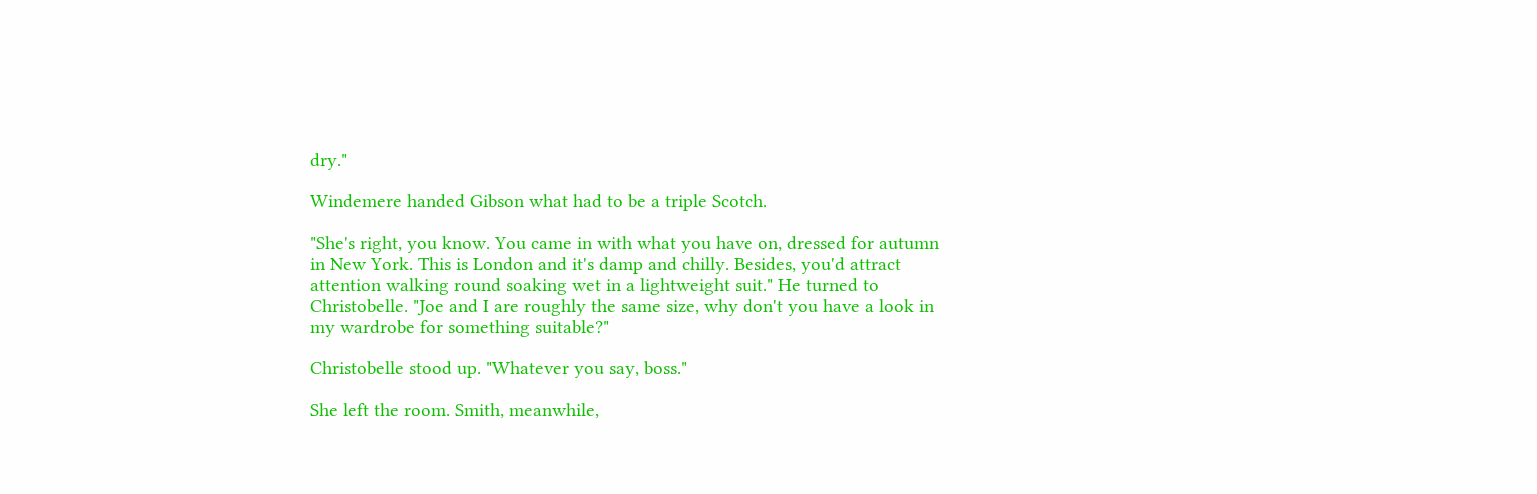dry."

Windemere handed Gibson what had to be a triple Scotch.

"She's right, you know. You came in with what you have on, dressed for autumn in New York. This is London and it's damp and chilly. Besides, you'd attract attention walking round soaking wet in a lightweight suit." He turned to Christobelle. "Joe and I are roughly the same size, why don't you have a look in my wardrobe for something suitable?"

Christobelle stood up. "Whatever you say, boss."

She left the room. Smith, meanwhile,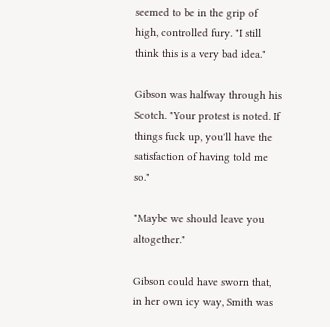seemed to be in the grip of high, controlled fury. "I still think this is a very bad idea."

Gibson was halfway through his Scotch. "Your protest is noted. If things fuck up, you'll have the satisfaction of having told me so."

"Maybe we should leave you altogether."

Gibson could have sworn that, in her own icy way, Smith was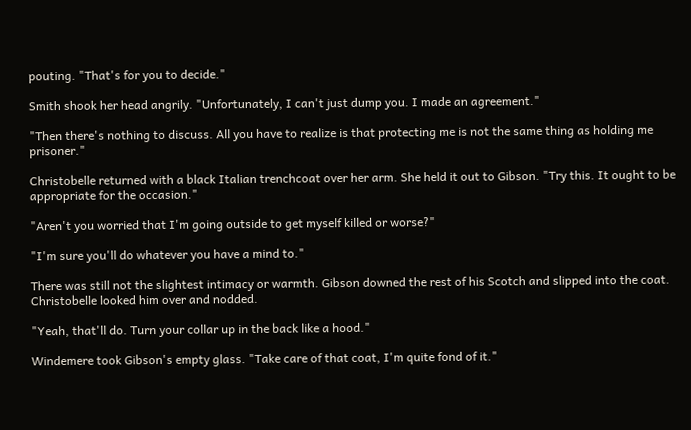pouting. "That's for you to decide."

Smith shook her head angrily. "Unfortunately, I can't just dump you. I made an agreement."

"Then there's nothing to discuss. All you have to realize is that protecting me is not the same thing as holding me prisoner."

Christobelle returned with a black Italian trenchcoat over her arm. She held it out to Gibson. "Try this. It ought to be appropriate for the occasion."

"Aren't you worried that I'm going outside to get myself killed or worse?"

"I'm sure you'll do whatever you have a mind to."

There was still not the slightest intimacy or warmth. Gibson downed the rest of his Scotch and slipped into the coat. Christobelle looked him over and nodded.

"Yeah, that'll do. Turn your collar up in the back like a hood."

Windemere took Gibson's empty glass. "Take care of that coat, I'm quite fond of it."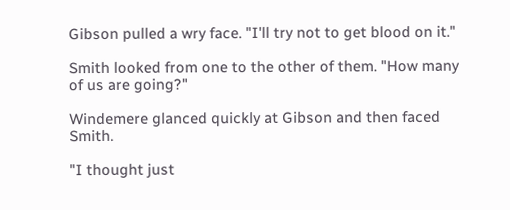Gibson pulled a wry face. "I'll try not to get blood on it."

Smith looked from one to the other of them. "How many of us are going?"

Windemere glanced quickly at Gibson and then faced Smith.

"I thought just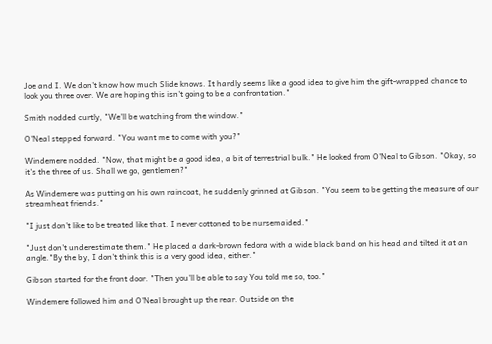Joe and I. We don't know how much Slide knows. It hardly seems like a good idea to give him the gift-wrapped chance to look you three over. We are hoping this isn't going to be a confrontation."

Smith nodded curtly, "We'll be watching from the window."

O'Neal stepped forward. "You want me to come with you?"

Windemere nodded. "Now, that might be a good idea, a bit of terrestrial bulk." He looked from O'Neal to Gibson. "Okay, so it's the three of us. Shall we go, gentlemen?"

As Windemere was putting on his own raincoat, he suddenly grinned at Gibson. "You seem to be getting the measure of our streamheat friends."

"I just don't like to be treated like that. I never cottoned to be nursemaided."

"Just don't underestimate them." He placed a dark-brown fedora with a wide black band on his head and tilted it at an angle."By the by, I don't think this is a very good idea, either."

Gibson started for the front door. "Then you'll be able to say You told me so, too."

Windemere followed him and O'Neal brought up the rear. Outside on the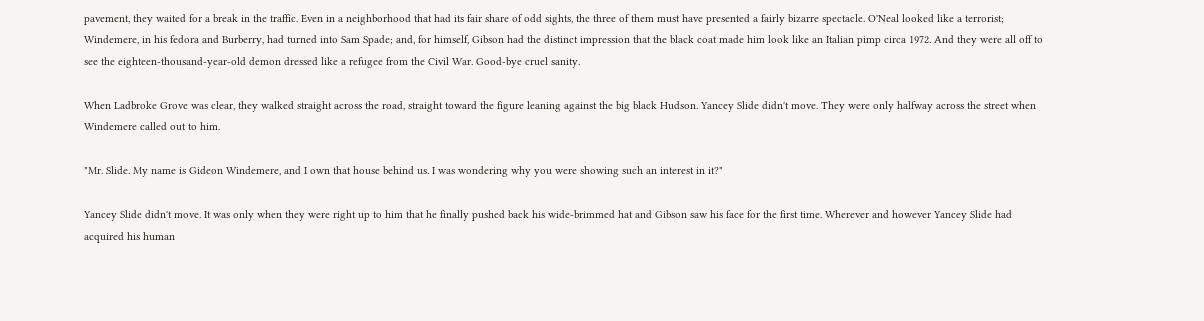pavement, they waited for a break in the traffic. Even in a neighborhood that had its fair share of odd sights, the three of them must have presented a fairly bizarre spectacle. O'Neal looked like a terrorist; Windemere, in his fedora and Burberry, had turned into Sam Spade; and, for himself, Gibson had the distinct impression that the black coat made him look like an Italian pimp circa 1972. And they were all off to see the eighteen-thousand-year-old demon dressed like a refugee from the Civil War. Good-bye cruel sanity.

When Ladbroke Grove was clear, they walked straight across the road, straight toward the figure leaning against the big black Hudson. Yancey Slide didn't move. They were only halfway across the street when Windemere called out to him.

"Mr. Slide. My name is Gideon Windemere, and I own that house behind us. I was wondering why you were showing such an interest in it?"

Yancey Slide didn't move. It was only when they were right up to him that he finally pushed back his wide-brimmed hat and Gibson saw his face for the first time. Wherever and however Yancey Slide had acquired his human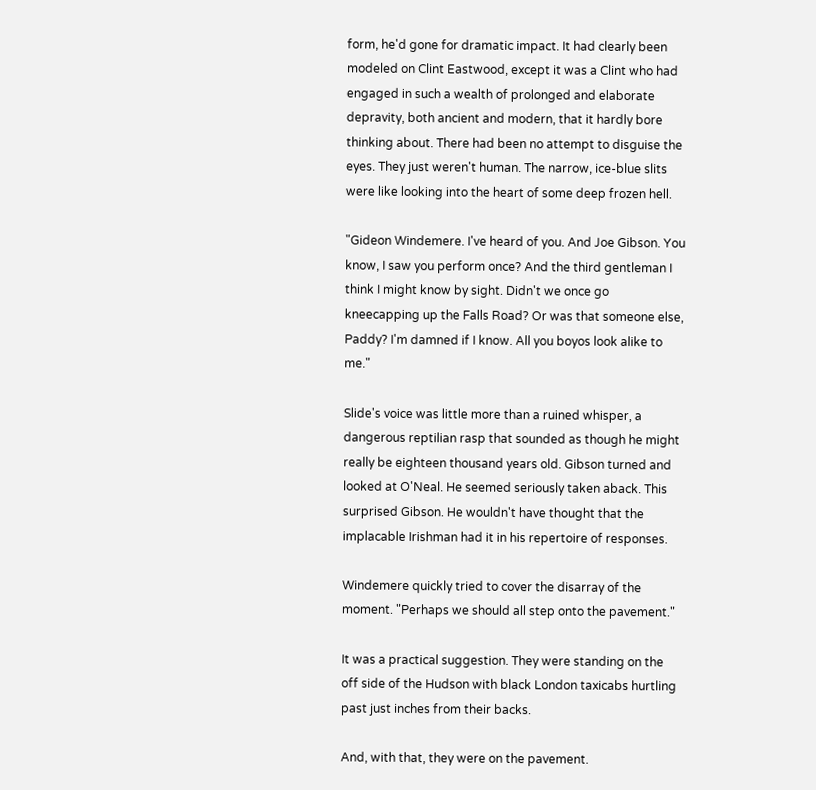form, he'd gone for dramatic impact. It had clearly been modeled on Clint Eastwood, except it was a Clint who had engaged in such a wealth of prolonged and elaborate depravity, both ancient and modern, that it hardly bore thinking about. There had been no attempt to disguise the eyes. They just weren't human. The narrow, ice-blue slits were like looking into the heart of some deep frozen hell.

"Gideon Windemere. I've heard of you. And Joe Gibson. You know, I saw you perform once? And the third gentleman I think I might know by sight. Didn't we once go kneecapping up the Falls Road? Or was that someone else, Paddy? I'm damned if I know. All you boyos look alike to me."

Slide's voice was little more than a ruined whisper, a dangerous reptilian rasp that sounded as though he might really be eighteen thousand years old. Gibson turned and looked at O'Neal. He seemed seriously taken aback. This surprised Gibson. He wouldn't have thought that the implacable Irishman had it in his repertoire of responses.

Windemere quickly tried to cover the disarray of the moment. "Perhaps we should all step onto the pavement."

It was a practical suggestion. They were standing on the off side of the Hudson with black London taxicabs hurtling past just inches from their backs.

And, with that, they were on the pavement.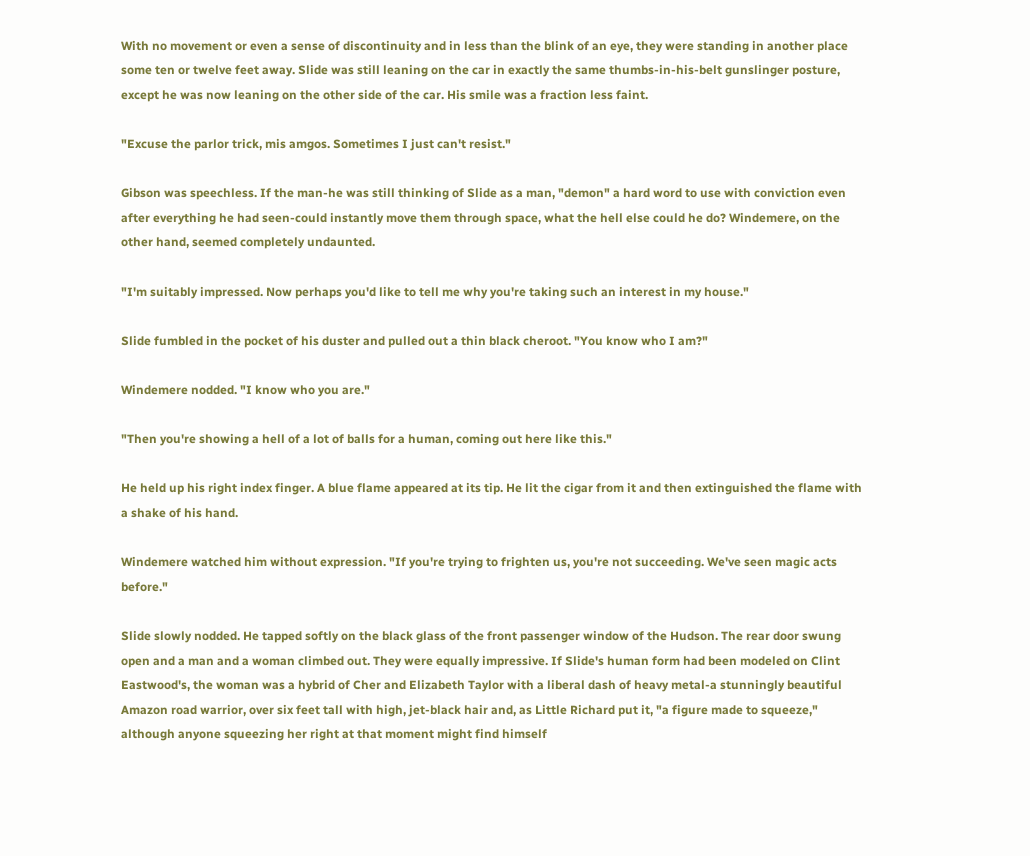With no movement or even a sense of discontinuity and in less than the blink of an eye, they were standing in another place some ten or twelve feet away. Slide was still leaning on the car in exactly the same thumbs-in-his-belt gunslinger posture, except he was now leaning on the other side of the car. His smile was a fraction less faint.

"Excuse the parlor trick, mis amgos. Sometimes I just can't resist."

Gibson was speechless. If the man-he was still thinking of Slide as a man, "demon" a hard word to use with conviction even after everything he had seen-could instantly move them through space, what the hell else could he do? Windemere, on the other hand, seemed completely undaunted.

"I'm suitably impressed. Now perhaps you'd like to tell me why you're taking such an interest in my house."

Slide fumbled in the pocket of his duster and pulled out a thin black cheroot. "You know who I am?"

Windemere nodded. "I know who you are."

"Then you're showing a hell of a lot of balls for a human, coming out here like this."

He held up his right index finger. A blue flame appeared at its tip. He lit the cigar from it and then extinguished the flame with a shake of his hand.

Windemere watched him without expression. "If you're trying to frighten us, you're not succeeding. We've seen magic acts before."

Slide slowly nodded. He tapped softly on the black glass of the front passenger window of the Hudson. The rear door swung open and a man and a woman climbed out. They were equally impressive. If Slide's human form had been modeled on Clint Eastwood's, the woman was a hybrid of Cher and Elizabeth Taylor with a liberal dash of heavy metal-a stunningly beautiful Amazon road warrior, over six feet tall with high, jet-black hair and, as Little Richard put it, "a figure made to squeeze," although anyone squeezing her right at that moment might find himself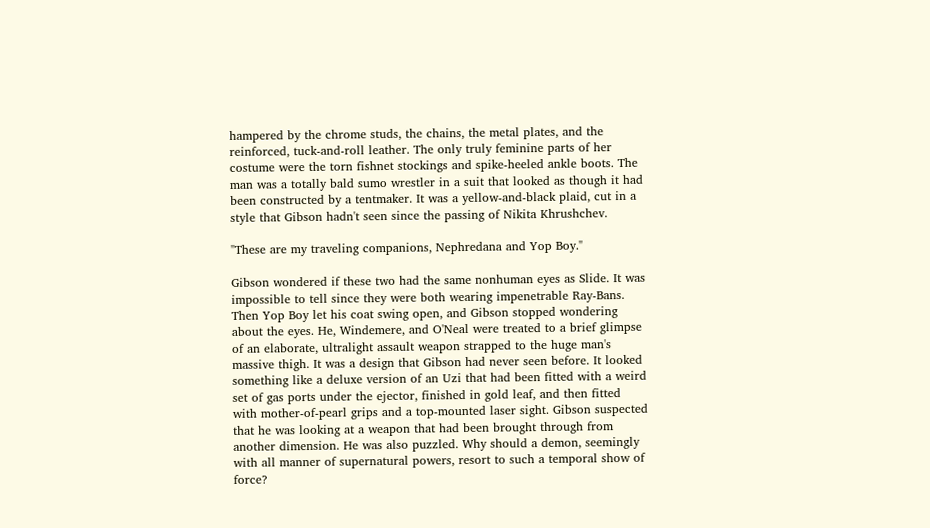hampered by the chrome studs, the chains, the metal plates, and the reinforced, tuck-and-roll leather. The only truly feminine parts of her costume were the torn fishnet stockings and spike-heeled ankle boots. The man was a totally bald sumo wrestler in a suit that looked as though it had been constructed by a tentmaker. It was a yellow-and-black plaid, cut in a style that Gibson hadn't seen since the passing of Nikita Khrushchev.

"These are my traveling companions, Nephredana and Yop Boy."

Gibson wondered if these two had the same nonhuman eyes as Slide. It was impossible to tell since they were both wearing impenetrable Ray-Bans. Then Yop Boy let his coat swing open, and Gibson stopped wondering about the eyes. He, Windemere, and O'Neal were treated to a brief glimpse of an elaborate, ultralight assault weapon strapped to the huge man's massive thigh. It was a design that Gibson had never seen before. It looked something like a deluxe version of an Uzi that had been fitted with a weird set of gas ports under the ejector, finished in gold leaf, and then fitted with mother-of-pearl grips and a top-mounted laser sight. Gibson suspected that he was looking at a weapon that had been brought through from another dimension. He was also puzzled. Why should a demon, seemingly with all manner of supernatural powers, resort to such a temporal show of force?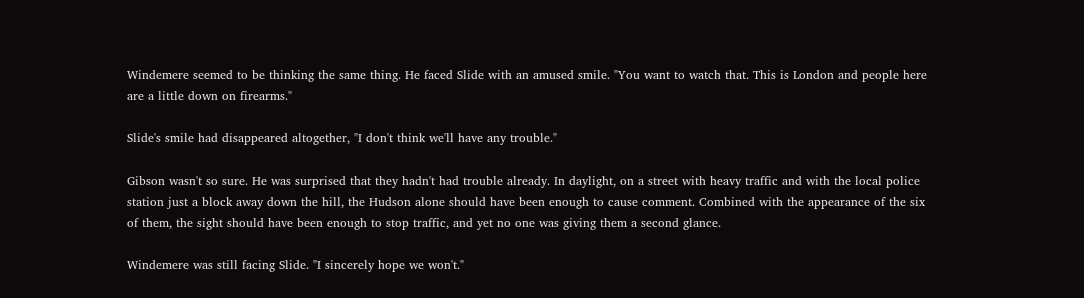Windemere seemed to be thinking the same thing. He faced Slide with an amused smile. "You want to watch that. This is London and people here are a little down on firearms."

Slide's smile had disappeared altogether, "I don't think we'll have any trouble."

Gibson wasn't so sure. He was surprised that they hadn't had trouble already. In daylight, on a street with heavy traffic and with the local police station just a block away down the hill, the Hudson alone should have been enough to cause comment. Combined with the appearance of the six of them, the sight should have been enough to stop traffic, and yet no one was giving them a second glance.

Windemere was still facing Slide. "I sincerely hope we won't."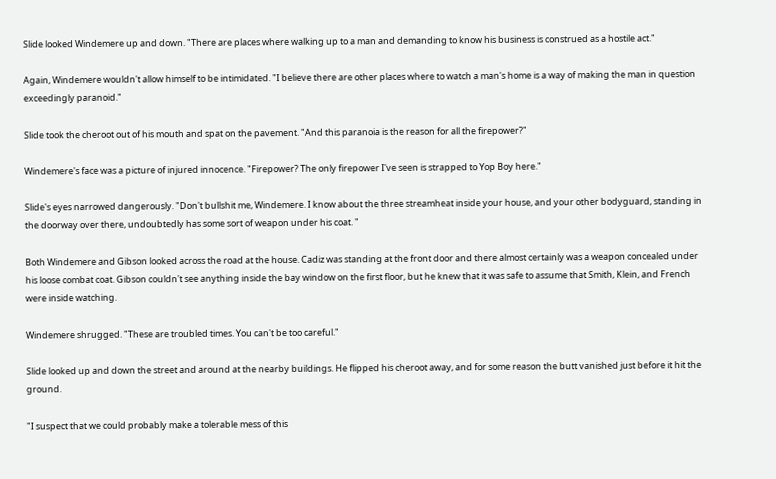Slide looked Windemere up and down. "There are places where walking up to a man and demanding to know his business is construed as a hostile act."

Again, Windemere wouldn't allow himself to be intimidated. "I believe there are other places where to watch a man's home is a way of making the man in question exceedingly paranoid."

Slide took the cheroot out of his mouth and spat on the pavement. "And this paranoia is the reason for all the firepower?"

Windemere's face was a picture of injured innocence. "Firepower? The only firepower I've seen is strapped to Yop Boy here."

Slide's eyes narrowed dangerously. "Don't bullshit me, Windemere. I know about the three streamheat inside your house, and your other bodyguard, standing in the doorway over there, undoubtedly has some sort of weapon under his coat. "

Both Windemere and Gibson looked across the road at the house. Cadiz was standing at the front door and there almost certainly was a weapon concealed under his loose combat coat. Gibson couldn't see anything inside the bay window on the first floor, but he knew that it was safe to assume that Smith, Klein, and French were inside watching.

Windemere shrugged. "These are troubled times. You can't be too careful."

Slide looked up and down the street and around at the nearby buildings. He flipped his cheroot away, and for some reason the butt vanished just before it hit the ground.

"I suspect that we could probably make a tolerable mess of this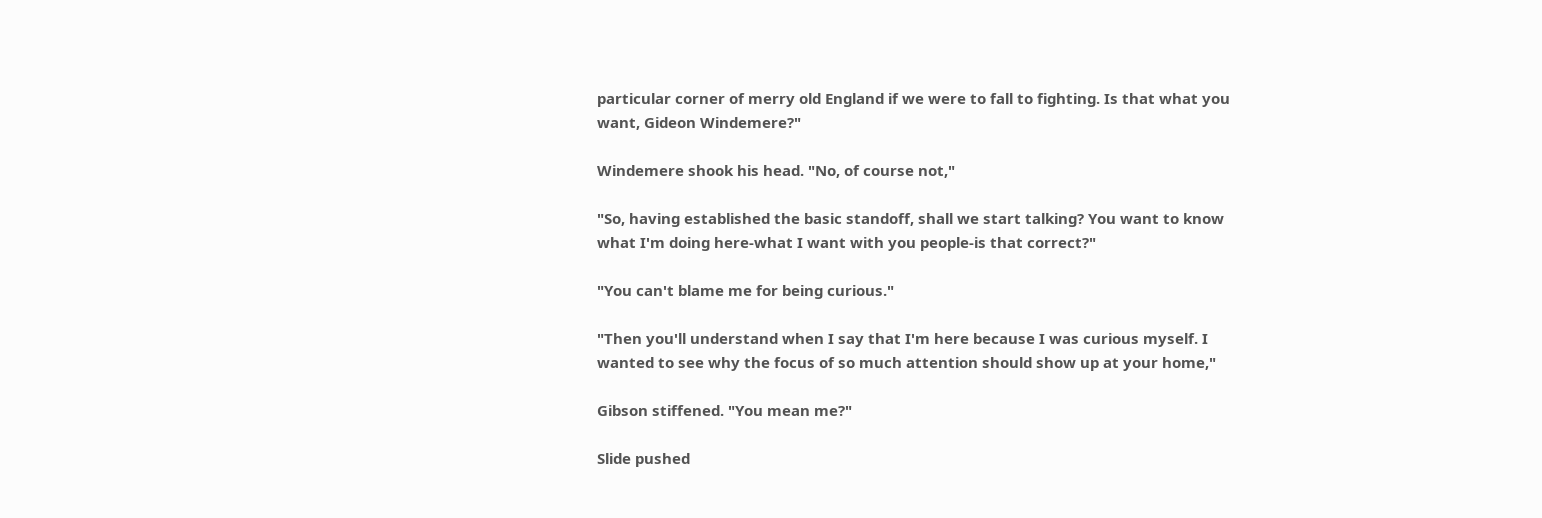particular corner of merry old England if we were to fall to fighting. Is that what you want, Gideon Windemere?"

Windemere shook his head. "No, of course not,"

"So, having established the basic standoff, shall we start talking? You want to know what I'm doing here-what I want with you people-is that correct?"

"You can't blame me for being curious."

"Then you'll understand when I say that I'm here because I was curious myself. I wanted to see why the focus of so much attention should show up at your home,"

Gibson stiffened. "You mean me?"

Slide pushed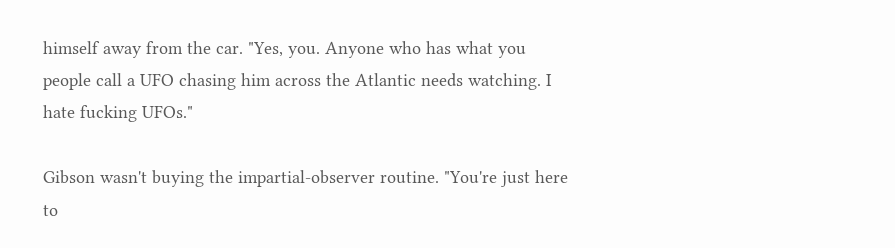himself away from the car. "Yes, you. Anyone who has what you people call a UFO chasing him across the Atlantic needs watching. I hate fucking UFOs."

Gibson wasn't buying the impartial-observer routine. "You're just here to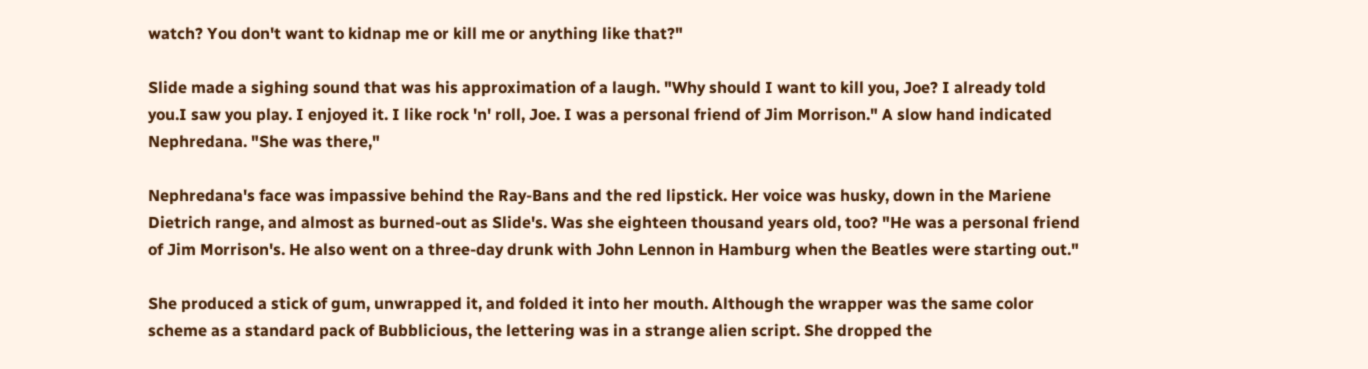watch? You don't want to kidnap me or kill me or anything like that?"

Slide made a sighing sound that was his approximation of a laugh. "Why should I want to kill you, Joe? I already told you.I saw you play. I enjoyed it. I like rock 'n' roll, Joe. I was a personal friend of Jim Morrison." A slow hand indicated Nephredana. "She was there,"

Nephredana's face was impassive behind the Ray-Bans and the red lipstick. Her voice was husky, down in the Mariene Dietrich range, and almost as burned-out as Slide's. Was she eighteen thousand years old, too? "He was a personal friend of Jim Morrison's. He also went on a three-day drunk with John Lennon in Hamburg when the Beatles were starting out."

She produced a stick of gum, unwrapped it, and folded it into her mouth. Although the wrapper was the same color scheme as a standard pack of Bubblicious, the lettering was in a strange alien script. She dropped the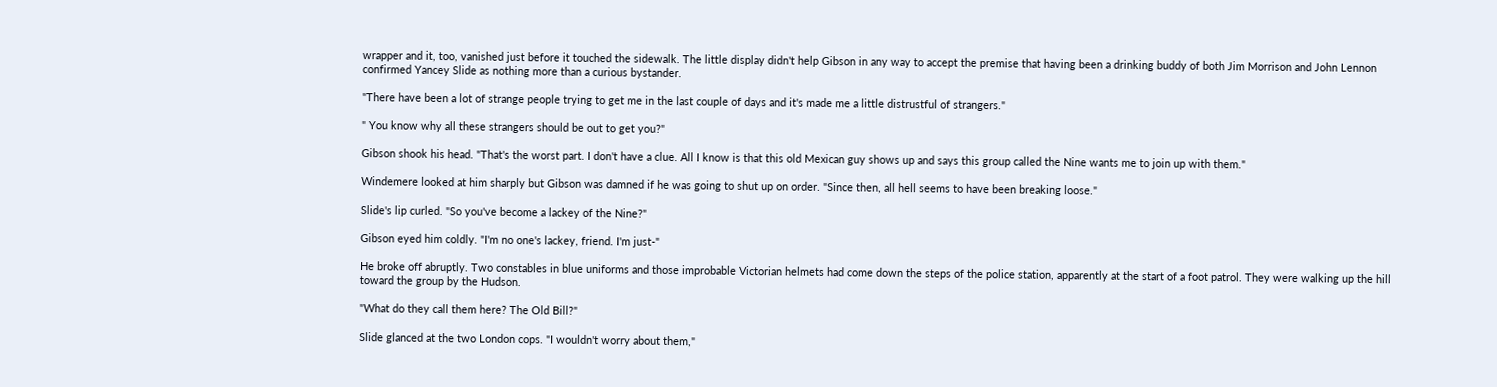wrapper and it, too, vanished just before it touched the sidewalk. The little display didn't help Gibson in any way to accept the premise that having been a drinking buddy of both Jim Morrison and John Lennon confirmed Yancey Slide as nothing more than a curious bystander.

"There have been a lot of strange people trying to get me in the last couple of days and it's made me a little distrustful of strangers."

" You know why all these strangers should be out to get you?"

Gibson shook his head. "That's the worst part. I don't have a clue. All I know is that this old Mexican guy shows up and says this group called the Nine wants me to join up with them."

Windemere looked at him sharply but Gibson was damned if he was going to shut up on order. "Since then, all hell seems to have been breaking loose."

Slide's lip curled. "So you've become a lackey of the Nine?"

Gibson eyed him coldly. "I'm no one's lackey, friend. I'm just-"

He broke off abruptly. Two constables in blue uniforms and those improbable Victorian helmets had come down the steps of the police station, apparently at the start of a foot patrol. They were walking up the hill toward the group by the Hudson.

"What do they call them here? The Old Bill?"

Slide glanced at the two London cops. "I wouldn't worry about them,"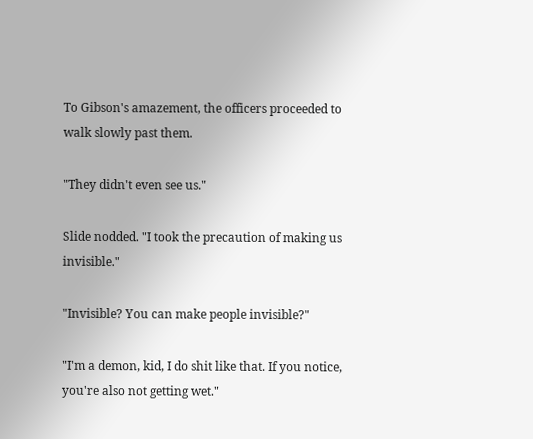To Gibson's amazement, the officers proceeded to walk slowly past them.

"They didn't even see us."

Slide nodded. "I took the precaution of making us invisible."

"Invisible? You can make people invisible?"

"I'm a demon, kid, I do shit like that. If you notice, you're also not getting wet."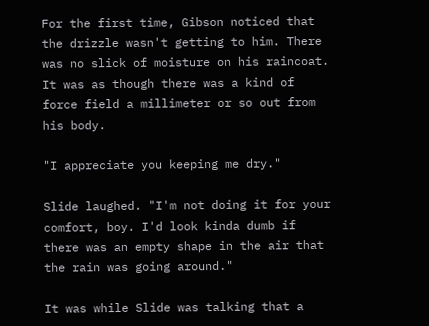For the first time, Gibson noticed that the drizzle wasn't getting to him. There was no slick of moisture on his raincoat. It was as though there was a kind of force field a millimeter or so out from his body.

"I appreciate you keeping me dry."

Slide laughed. "I'm not doing it for your comfort, boy. I'd look kinda dumb if there was an empty shape in the air that the rain was going around."

It was while Slide was talking that a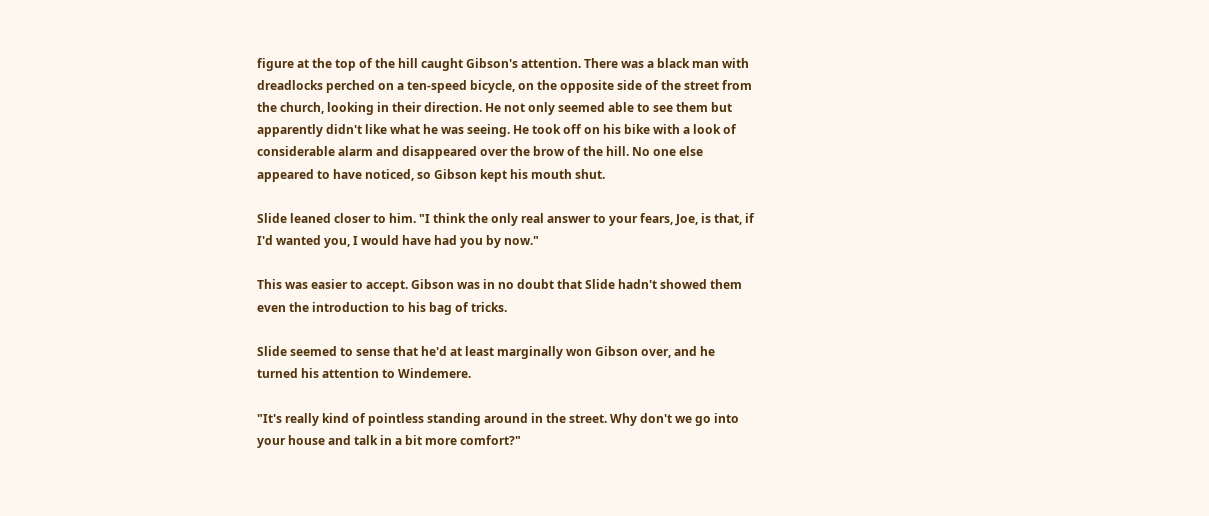figure at the top of the hill caught Gibson's attention. There was a black man with dreadlocks perched on a ten-speed bicycle, on the opposite side of the street from the church, looking in their direction. He not only seemed able to see them but apparently didn't like what he was seeing. He took off on his bike with a look of considerable alarm and disappeared over the brow of the hill. No one else appeared to have noticed, so Gibson kept his mouth shut.

Slide leaned closer to him. "I think the only real answer to your fears, Joe, is that, if I'd wanted you, I would have had you by now."

This was easier to accept. Gibson was in no doubt that Slide hadn't showed them even the introduction to his bag of tricks.

Slide seemed to sense that he'd at least marginally won Gibson over, and he turned his attention to Windemere.

"It's really kind of pointless standing around in the street. Why don't we go into your house and talk in a bit more comfort?"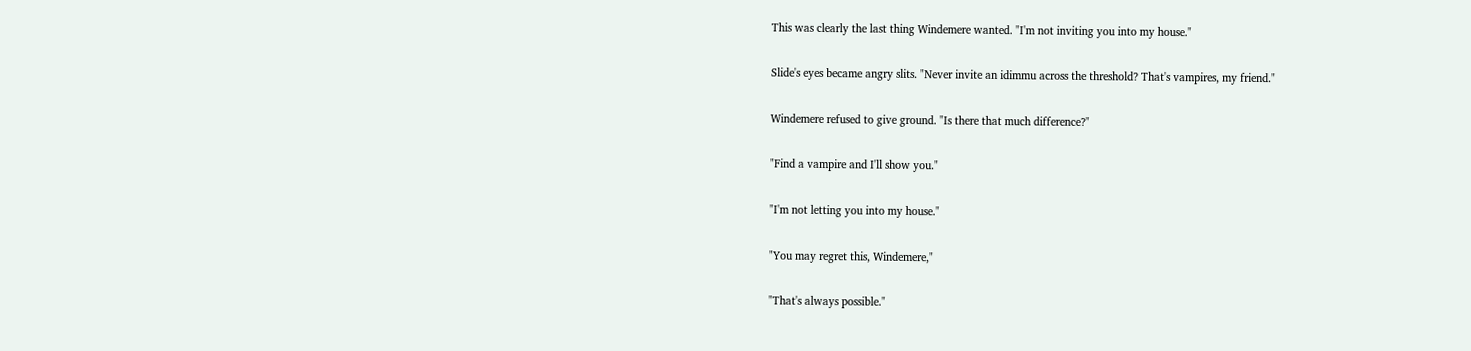This was clearly the last thing Windemere wanted. "I'm not inviting you into my house."

Slide's eyes became angry slits. "Never invite an idimmu across the threshold? That's vampires, my friend."

Windemere refused to give ground. "Is there that much difference?"

"Find a vampire and I'll show you."

"I'm not letting you into my house."

"You may regret this, Windemere,"

"That's always possible."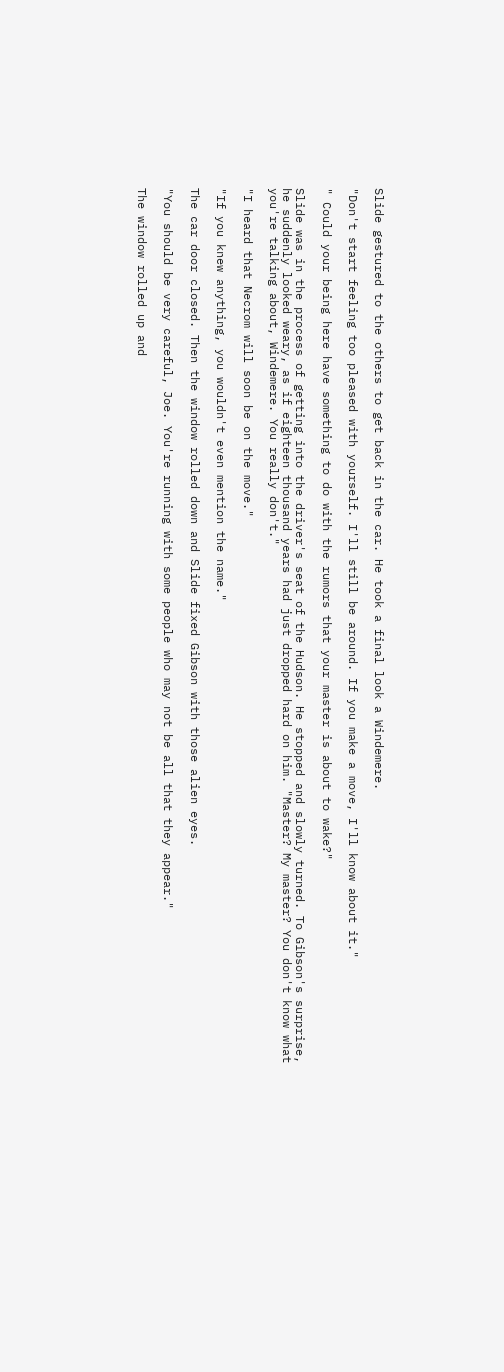Slide gestured to the others to get back in the car. He took a final look a Windemere.

"Don't start feeling too pleased with yourself. I'll still be around. If you make a move, I'll know about it."

" Could your being here have something to do with the rumors that your master is about to wake?"

Slide was in the process of getting into the driver's seat of the Hudson. He stopped and slowly turned. To Gibson's surprise, he suddenly looked weary, as if eighteen thousand years had just dropped hard on him. "Master? My master? You don't know what you're talking about, Windemere. You really don't."

"I heard that Necrom will soon be on the move."

"If you knew anything, you wouldn't even mention the name."

The car door closed. Then the window rolled down and Slide fixed Gibson with those alien eyes.

"You should be very careful, Joe. You're running with some people who may not be all that they appear."

The window rolled up and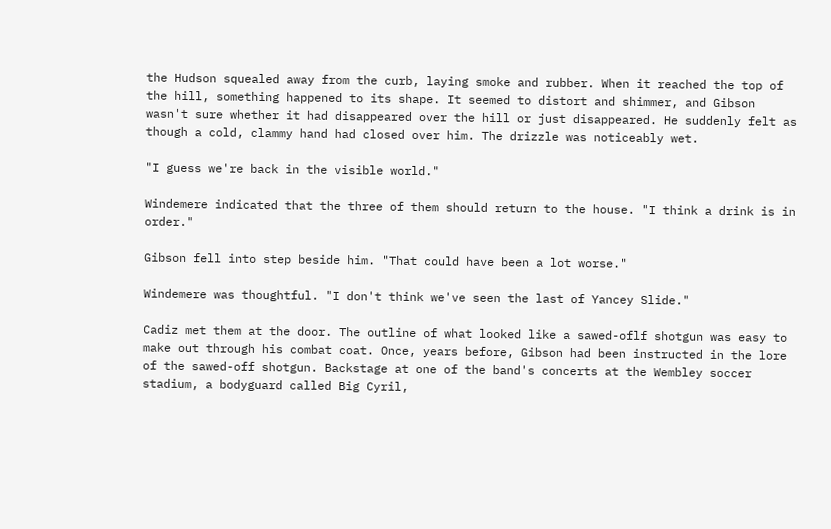the Hudson squealed away from the curb, laying smoke and rubber. When it reached the top of the hill, something happened to its shape. It seemed to distort and shimmer, and Gibson wasn't sure whether it had disappeared over the hill or just disappeared. He suddenly felt as though a cold, clammy hand had closed over him. The drizzle was noticeably wet.

"I guess we're back in the visible world."

Windemere indicated that the three of them should return to the house. "I think a drink is in order."

Gibson fell into step beside him. "That could have been a lot worse."

Windemere was thoughtful. "I don't think we've seen the last of Yancey Slide."

Cadiz met them at the door. The outline of what looked like a sawed-oflf shotgun was easy to make out through his combat coat. Once, years before, Gibson had been instructed in the lore of the sawed-off shotgun. Backstage at one of the band's concerts at the Wembley soccer stadium, a bodyguard called Big Cyril,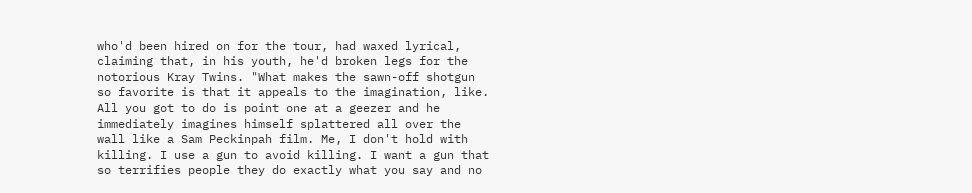who'd been hired on for the tour, had waxed lyrical, claiming that, in his youth, he'd broken legs for the notorious Kray Twins. "What makes the sawn-off shotgun so favorite is that it appeals to the imagination, like. All you got to do is point one at a geezer and he immediately imagines himself splattered all over the wall like a Sam Peckinpah film. Me, I don't hold with killing. I use a gun to avoid killing. I want a gun that so terrifies people they do exactly what you say and no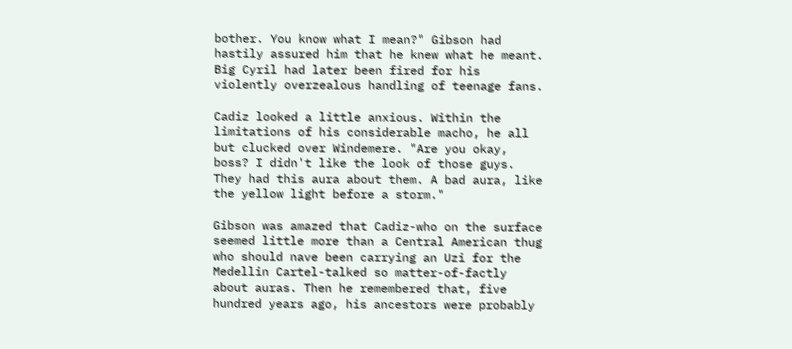bother. You know what I mean?" Gibson had hastily assured him that he knew what he meant. Big Cyril had later been fired for his violently overzealous handling of teenage fans.

Cadiz looked a little anxious. Within the limitations of his considerable macho, he all but clucked over Windemere. "Are you okay, boss? I didn't like the look of those guys. They had this aura about them. A bad aura, like the yellow light before a storm."

Gibson was amazed that Cadiz-who on the surface seemed little more than a Central American thug who should nave been carrying an Uzi for the Medellin Cartel-talked so matter-of-factly about auras. Then he remembered that, five hundred years ago, his ancestors were probably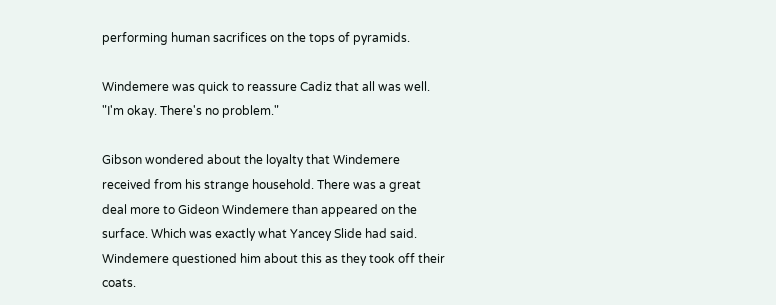performing human sacrifices on the tops of pyramids.

Windemere was quick to reassure Cadiz that all was well. "I'm okay. There's no problem."

Gibson wondered about the loyalty that Windemere received from his strange household. There was a great deal more to Gideon Windemere than appeared on the surface. Which was exactly what Yancey Slide had said. Windemere questioned him about this as they took off their coats.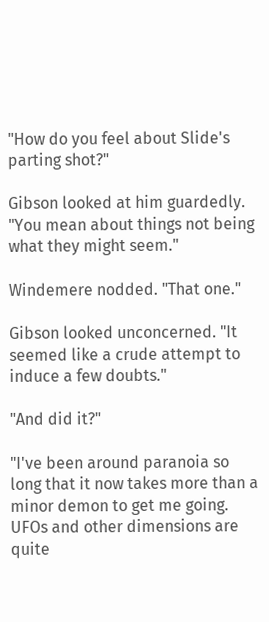"How do you feel about Slide's parting shot?"

Gibson looked at him guardedly. "You mean about things not being what they might seem."

Windemere nodded. "That one."

Gibson looked unconcerned. "It seemed like a crude attempt to induce a few doubts."

"And did it?"

"I've been around paranoia so long that it now takes more than a minor demon to get me going. UFOs and other dimensions are quite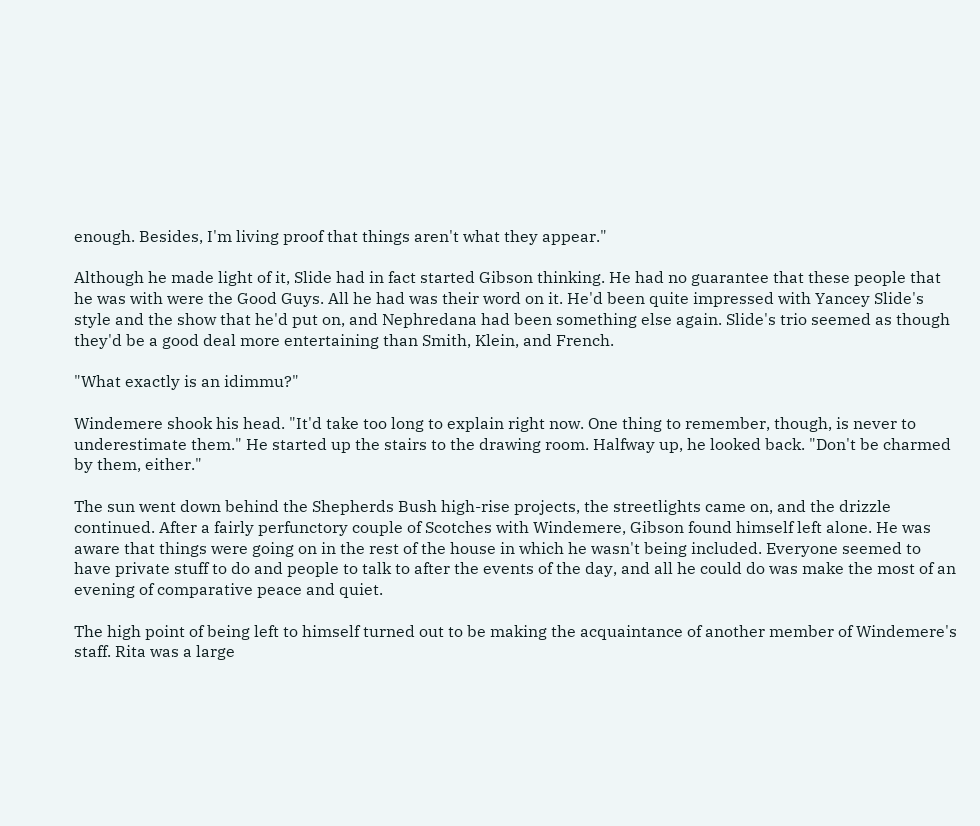enough. Besides, I'm living proof that things aren't what they appear."

Although he made light of it, Slide had in fact started Gibson thinking. He had no guarantee that these people that he was with were the Good Guys. All he had was their word on it. He'd been quite impressed with Yancey Slide's style and the show that he'd put on, and Nephredana had been something else again. Slide's trio seemed as though they'd be a good deal more entertaining than Smith, Klein, and French.

"What exactly is an idimmu?"

Windemere shook his head. "It'd take too long to explain right now. One thing to remember, though, is never to underestimate them." He started up the stairs to the drawing room. Halfway up, he looked back. "Don't be charmed by them, either."

The sun went down behind the Shepherds Bush high-rise projects, the streetlights came on, and the drizzle continued. After a fairly perfunctory couple of Scotches with Windemere, Gibson found himself left alone. He was aware that things were going on in the rest of the house in which he wasn't being included. Everyone seemed to have private stuff to do and people to talk to after the events of the day, and all he could do was make the most of an evening of comparative peace and quiet.

The high point of being left to himself turned out to be making the acquaintance of another member of Windemere's staff. Rita was a large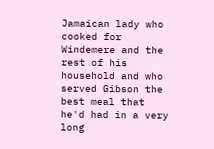Jamaican lady who cooked for Windemere and the rest of his household and who served Gibson the best meal that he'd had in a very long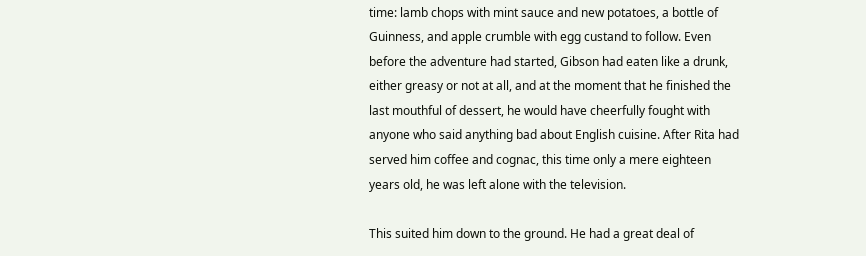time: lamb chops with mint sauce and new potatoes, a bottle of Guinness, and apple crumble with egg custand to follow. Even before the adventure had started, Gibson had eaten like a drunk, either greasy or not at all, and at the moment that he finished the last mouthful of dessert, he would have cheerfully fought with anyone who said anything bad about English cuisine. After Rita had served him coffee and cognac, this time only a mere eighteen years old, he was left alone with the television.

This suited him down to the ground. He had a great deal of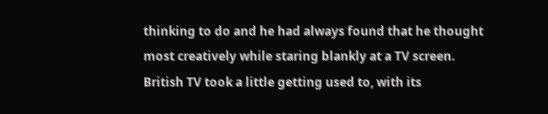thinking to do and he had always found that he thought most creatively while staring blankly at a TV screen. British TV took a little getting used to, with its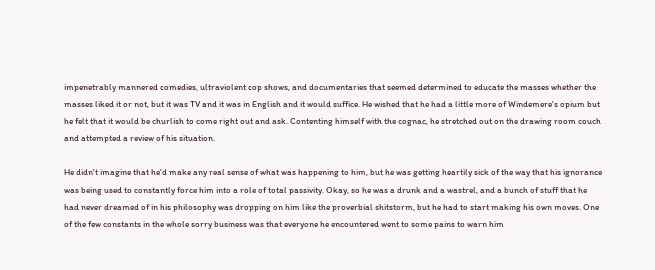impenetrably mannered comedies, ultraviolent cop shows, and documentaries that seemed determined to educate the masses whether the masses liked it or not, but it was TV and it was in English and it would suffice. He wished that he had a little more of Windemere's opium but he felt that it would be churlish to come right out and ask. Contenting himself with the cognac, he stretched out on the drawing room couch and attempted a review of his situation.

He didn't imagine that he'd make any real sense of what was happening to him, but he was getting heartily sick of the way that his ignorance was being used to constantly force him into a role of total passivity. Okay, so he was a drunk and a wastrel, and a bunch of stuff that he had never dreamed of in his philosophy was dropping on him like the proverbial shitstorm, but he had to start making his own moves. One of the few constants in the whole sorry business was that everyone he encountered went to some pains to warn him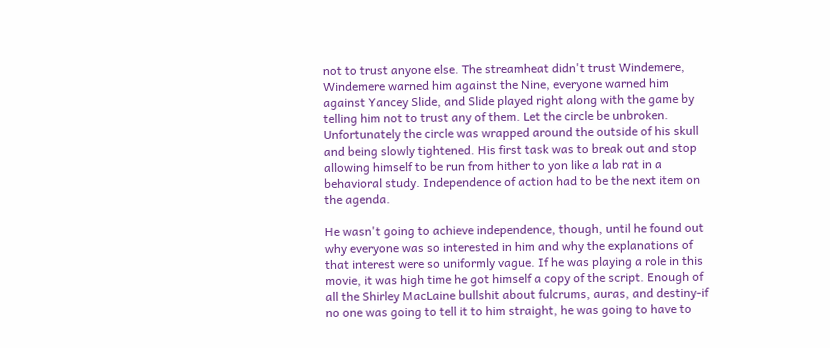not to trust anyone else. The streamheat didn't trust Windemere, Windemere warned him against the Nine, everyone warned him against Yancey Slide, and Slide played right along with the game by telling him not to trust any of them. Let the circle be unbroken. Unfortunately the circle was wrapped around the outside of his skull and being slowly tightened. His first task was to break out and stop allowing himself to be run from hither to yon like a lab rat in a behavioral study. Independence of action had to be the next item on the agenda.

He wasn't going to achieve independence, though, until he found out why everyone was so interested in him and why the explanations of that interest were so uniformly vague. If he was playing a role in this movie, it was high time he got himself a copy of the script. Enough of all the Shirley MacLaine bullshit about fulcrums, auras, and destiny-if no one was going to tell it to him straight, he was going to have to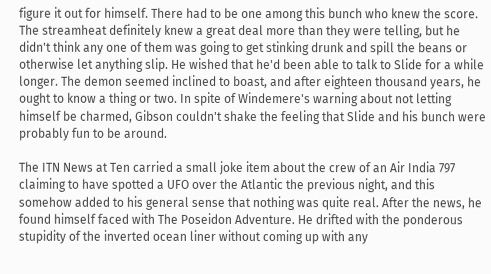figure it out for himself. There had to be one among this bunch who knew the score. The streamheat definitely knew a great deal more than they were telling, but he didn't think any one of them was going to get stinking drunk and spill the beans or otherwise let anything slip. He wished that he'd been able to talk to Slide for a while longer. The demon seemed inclined to boast, and after eighteen thousand years, he ought to know a thing or two. In spite of Windemere's warning about not letting himself be charmed, Gibson couldn't shake the feeling that Slide and his bunch were probably fun to be around.

The ITN News at Ten carried a small joke item about the crew of an Air India 797 claiming to have spotted a UFO over the Atlantic the previous night, and this somehow added to his general sense that nothing was quite real. After the news, he found himself faced with The Poseidon Adventure. He drifted with the ponderous stupidity of the inverted ocean liner without coming up with any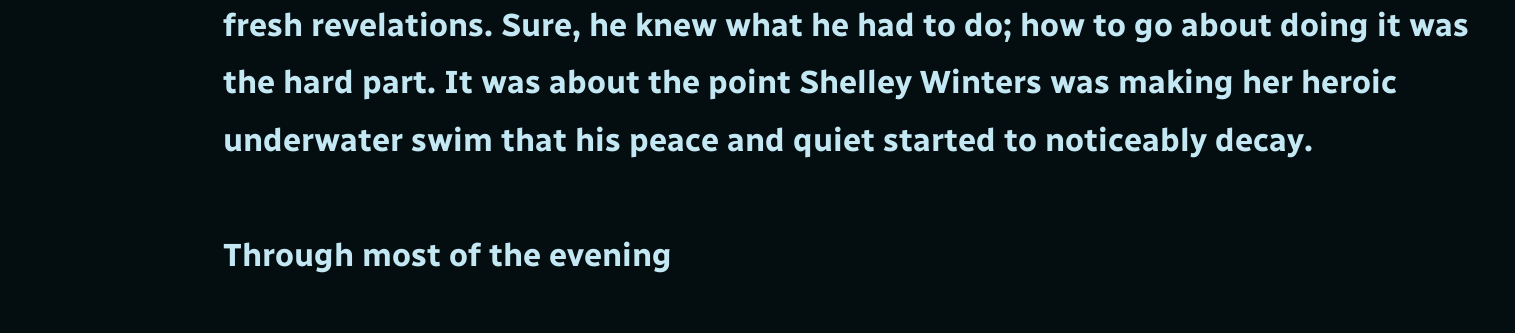fresh revelations. Sure, he knew what he had to do; how to go about doing it was the hard part. It was about the point Shelley Winters was making her heroic underwater swim that his peace and quiet started to noticeably decay.

Through most of the evening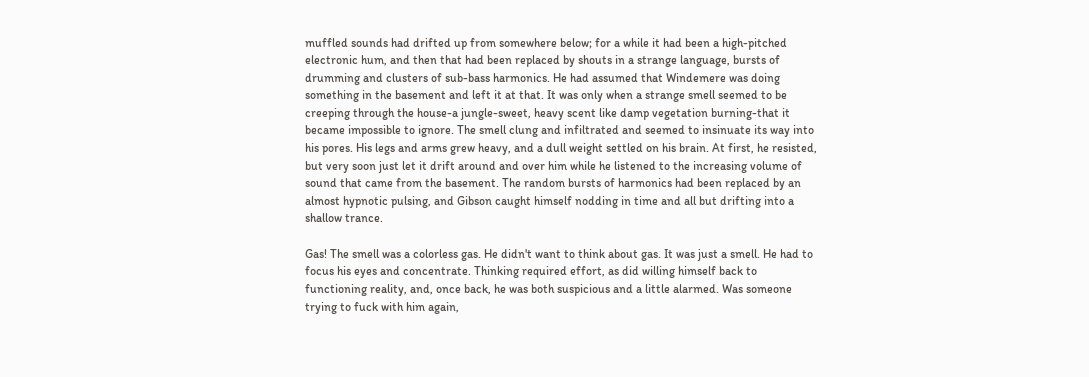muffled sounds had drifted up from somewhere below; for a while it had been a high-pitched electronic hum, and then that had been replaced by shouts in a strange language, bursts of drumming and clusters of sub-bass harmonics. He had assumed that Windemere was doing something in the basement and left it at that. It was only when a strange smell seemed to be creeping through the house-a jungle-sweet, heavy scent like damp vegetation burning-that it became impossible to ignore. The smell clung and infiltrated and seemed to insinuate its way into his pores. His legs and arms grew heavy, and a dull weight settled on his brain. At first, he resisted, but very soon just let it drift around and over him while he listened to the increasing volume of sound that came from the basement. The random bursts of harmonics had been replaced by an almost hypnotic pulsing, and Gibson caught himself nodding in time and all but drifting into a shallow trance.

Gas! The smell was a colorless gas. He didn't want to think about gas. It was just a smell. He had to focus his eyes and concentrate. Thinking required effort, as did willing himself back to functioning reality, and, once back, he was both suspicious and a little alarmed. Was someone trying to fuck with him again,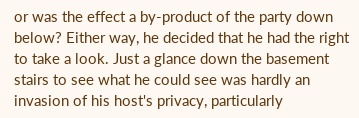or was the effect a by-product of the party down below? Either way, he decided that he had the right to take a look. Just a glance down the basement stairs to see what he could see was hardly an invasion of his host's privacy, particularly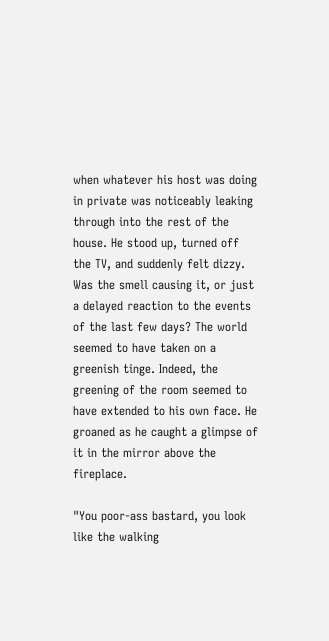when whatever his host was doing in private was noticeably leaking through into the rest of the house. He stood up, turned off the TV, and suddenly felt dizzy. Was the smell causing it, or just a delayed reaction to the events of the last few days? The world seemed to have taken on a greenish tinge. Indeed, the greening of the room seemed to have extended to his own face. He groaned as he caught a glimpse of it in the mirror above the fireplace.

"You poor-ass bastard, you look like the walking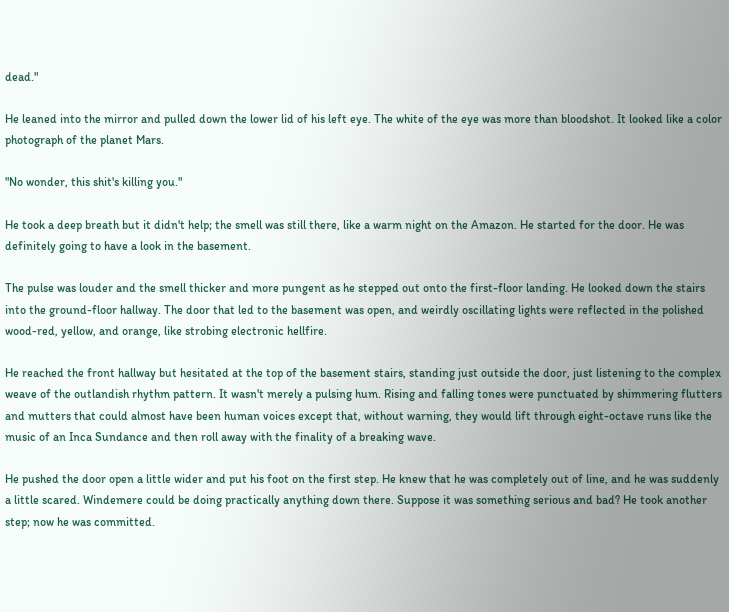dead."

He leaned into the mirror and pulled down the lower lid of his left eye. The white of the eye was more than bloodshot. It looked like a color photograph of the planet Mars.

"No wonder, this shit's killing you."

He took a deep breath but it didn't help; the smell was still there, like a warm night on the Amazon. He started for the door. He was definitely going to have a look in the basement.

The pulse was louder and the smell thicker and more pungent as he stepped out onto the first-floor landing. He looked down the stairs into the ground-floor hallway. The door that led to the basement was open, and weirdly oscillating lights were reflected in the polished wood-red, yellow, and orange, like strobing electronic hellfire.

He reached the front hallway but hesitated at the top of the basement stairs, standing just outside the door, just listening to the complex weave of the outlandish rhythm pattern. It wasn't merely a pulsing hum. Rising and falling tones were punctuated by shimmering flutters and mutters that could almost have been human voices except that, without warning, they would lift through eight-octave runs like the music of an Inca Sundance and then roll away with the finality of a breaking wave.

He pushed the door open a little wider and put his foot on the first step. He knew that he was completely out of line, and he was suddenly a little scared. Windemere could be doing practically anything down there. Suppose it was something serious and bad? He took another step; now he was committed.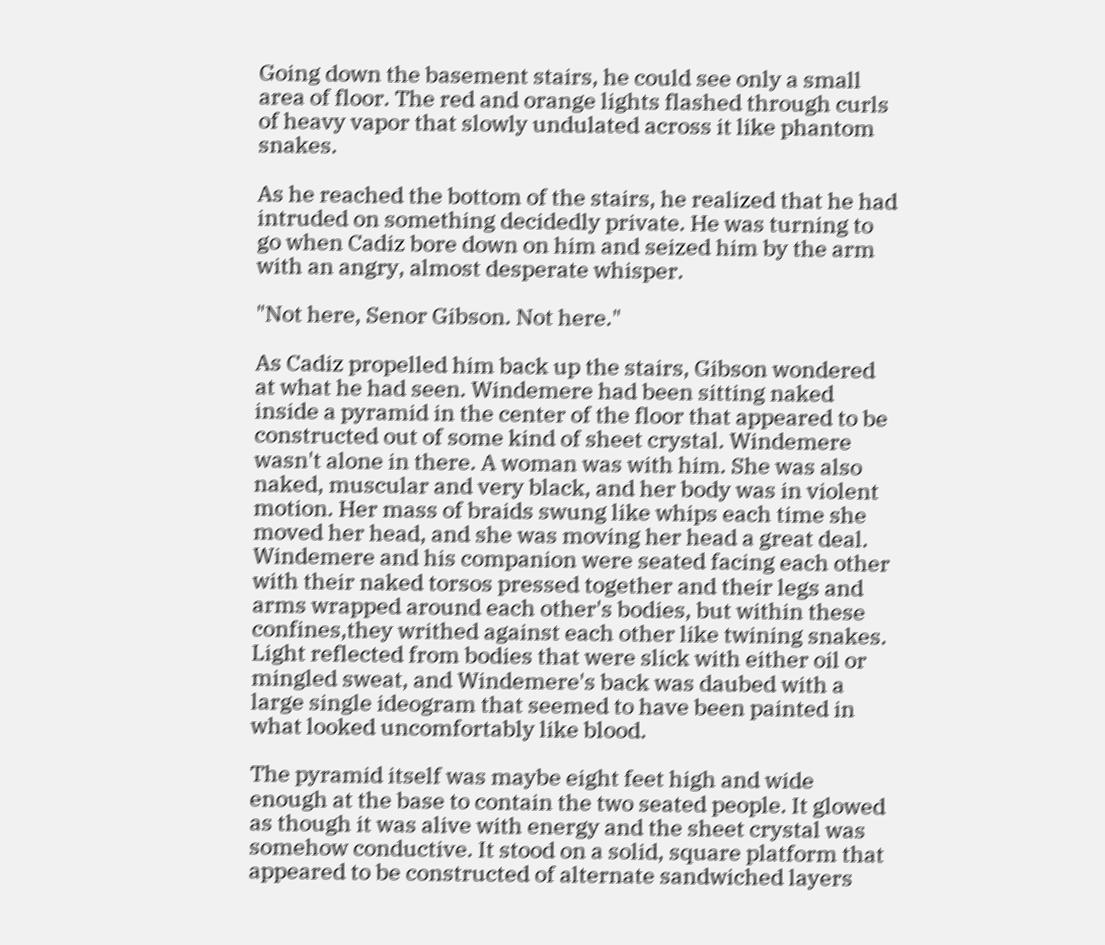Going down the basement stairs, he could see only a small area of floor. The red and orange lights flashed through curls of heavy vapor that slowly undulated across it like phantom snakes.

As he reached the bottom of the stairs, he realized that he had intruded on something decidedly private. He was turning to go when Cadiz bore down on him and seized him by the arm with an angry, almost desperate whisper.

"Not here, Senor Gibson. Not here."

As Cadiz propelled him back up the stairs, Gibson wondered at what he had seen. Windemere had been sitting naked inside a pyramid in the center of the floor that appeared to be constructed out of some kind of sheet crystal. Windemere wasn't alone in there. A woman was with him. She was also naked, muscular and very black, and her body was in violent motion. Her mass of braids swung like whips each time she moved her head, and she was moving her head a great deal. Windemere and his companion were seated facing each other with their naked torsos pressed together and their legs and arms wrapped around each other's bodies, but within these confines,they writhed against each other like twining snakes. Light reflected from bodies that were slick with either oil or mingled sweat, and Windemere's back was daubed with a large single ideogram that seemed to have been painted in what looked uncomfortably like blood.

The pyramid itself was maybe eight feet high and wide enough at the base to contain the two seated people. It glowed as though it was alive with energy and the sheet crystal was somehow conductive. It stood on a solid, square platform that appeared to be constructed of alternate sandwiched layers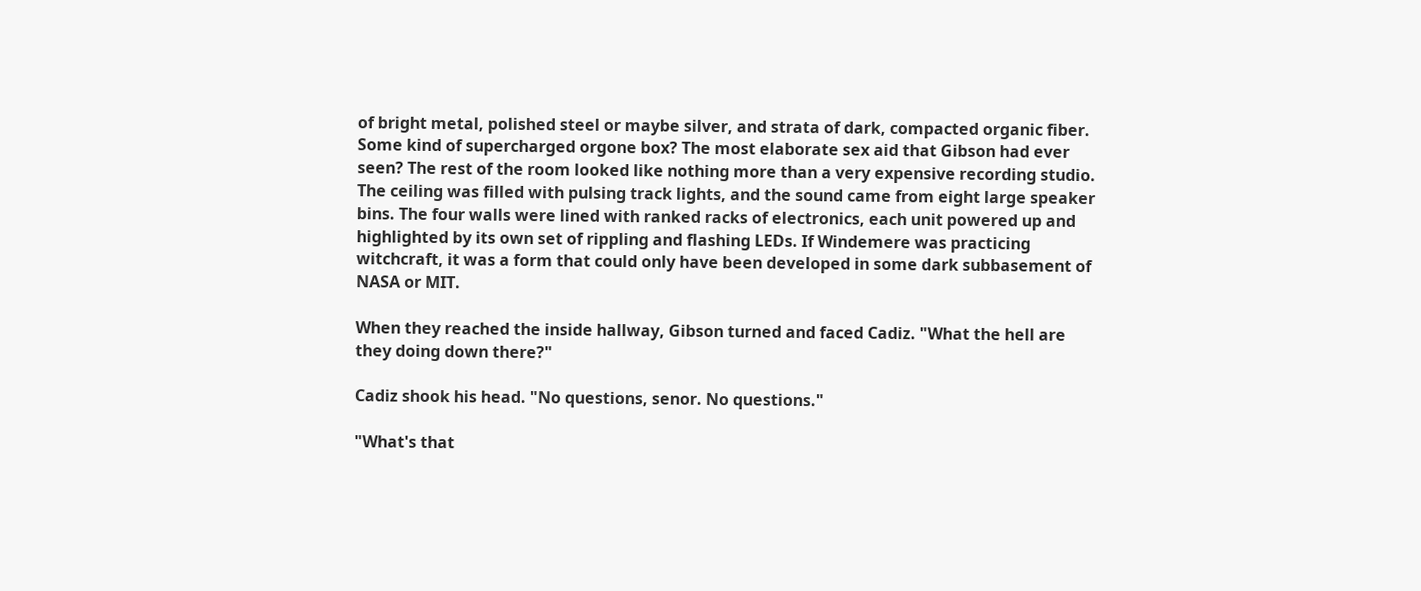of bright metal, polished steel or maybe silver, and strata of dark, compacted organic fiber. Some kind of supercharged orgone box? The most elaborate sex aid that Gibson had ever seen? The rest of the room looked like nothing more than a very expensive recording studio. The ceiling was filled with pulsing track lights, and the sound came from eight large speaker bins. The four walls were lined with ranked racks of electronics, each unit powered up and highlighted by its own set of rippling and flashing LEDs. If Windemere was practicing witchcraft, it was a form that could only have been developed in some dark subbasement of NASA or MIT.

When they reached the inside hallway, Gibson turned and faced Cadiz. "What the hell are they doing down there?"

Cadiz shook his head. "No questions, senor. No questions."

"What's that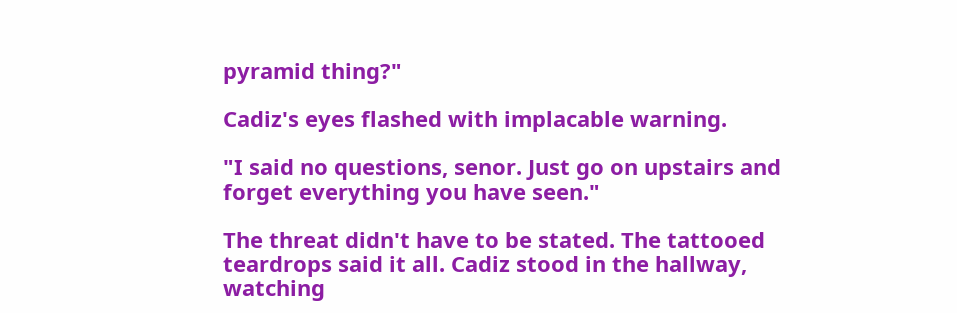pyramid thing?"

Cadiz's eyes flashed with implacable warning.

"I said no questions, senor. Just go on upstairs and forget everything you have seen."

The threat didn't have to be stated. The tattooed teardrops said it all. Cadiz stood in the hallway, watching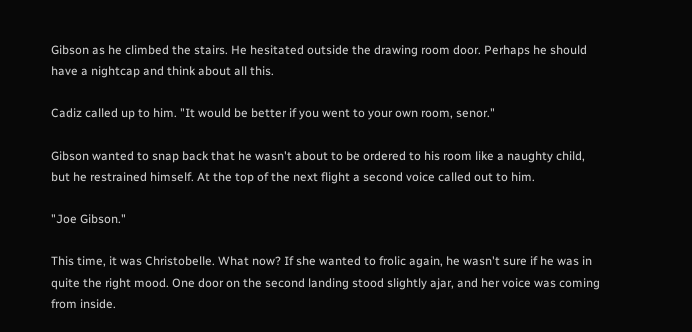Gibson as he climbed the stairs. He hesitated outside the drawing room door. Perhaps he should have a nightcap and think about all this.

Cadiz called up to him. "It would be better if you went to your own room, senor."

Gibson wanted to snap back that he wasn't about to be ordered to his room like a naughty child, but he restrained himself. At the top of the next flight a second voice called out to him.

"Joe Gibson."

This time, it was Christobelle. What now? If she wanted to frolic again, he wasn't sure if he was in quite the right mood. One door on the second landing stood slightly ajar, and her voice was coming from inside.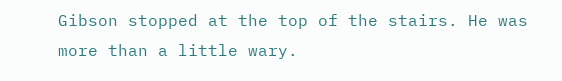Gibson stopped at the top of the stairs. He was more than a little wary.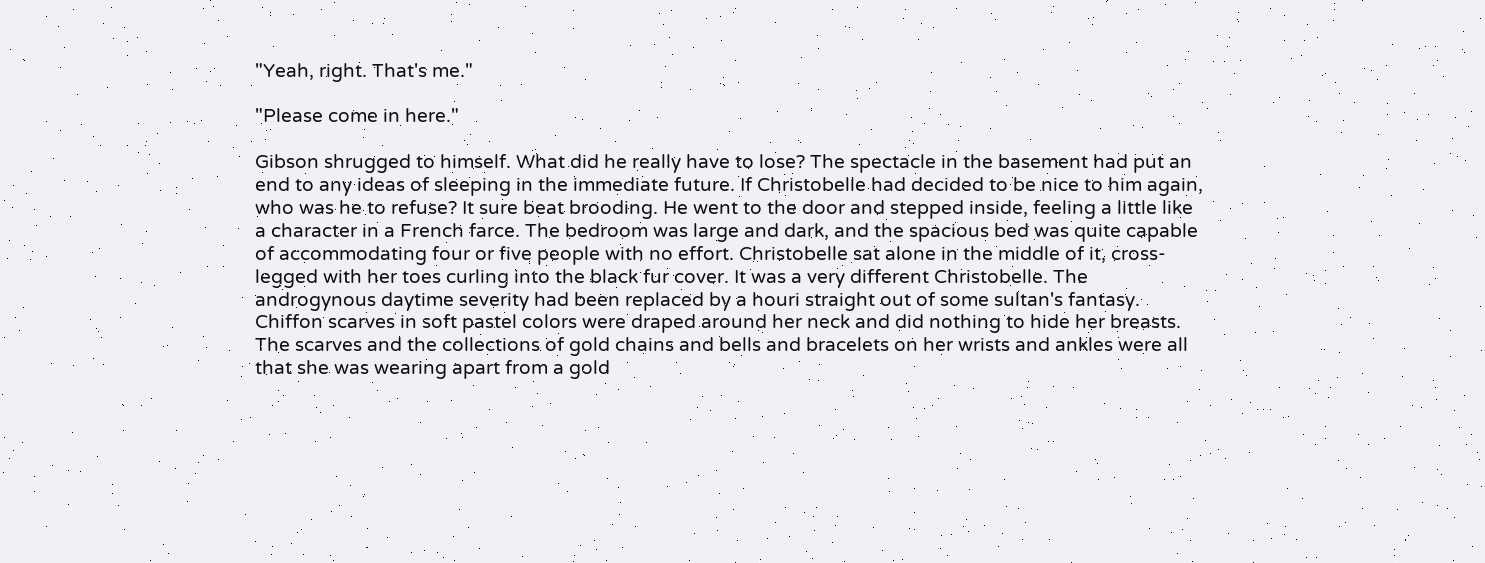"Yeah, right. That's me."

"Please come in here."

Gibson shrugged to himself. What did he really have to lose? The spectacle in the basement had put an end to any ideas of sleeping in the immediate future. If Christobelle had decided to be nice to him again, who was he to refuse? It sure beat brooding. He went to the door and stepped inside, feeling a little like a character in a French farce. The bedroom was large and dark, and the spacious bed was quite capable of accommodating four or five people with no effort. Christobelle sat alone in the middle of it, cross-legged with her toes curling into the black fur cover. It was a very different Christobelle. The androgynous daytime severity had been replaced by a houri straight out of some sultan's fantasy. Chiffon scarves in soft pastel colors were draped around her neck and did nothing to hide her breasts. The scarves and the collections of gold chains and bells and bracelets on her wrists and ankles were all that she was wearing apart from a gold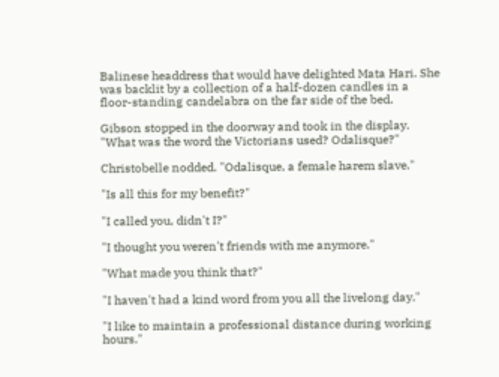Balinese headdress that would have delighted Mata Hari. She was backlit by a collection of a half-dozen candles in a floor-standing candelabra on the far side of the bed.

Gibson stopped in the doorway and took in the display. "What was the word the Victorians used? Odalisque?"

Christobelle nodded. "Odalisque, a female harem slave."

"Is all this for my benefit?"

"I called you, didn't I?"

"I thought you weren't friends with me anymore."

"What made you think that?"

"I haven't had a kind word from you all the livelong day."

"I like to maintain a professional distance during working hours."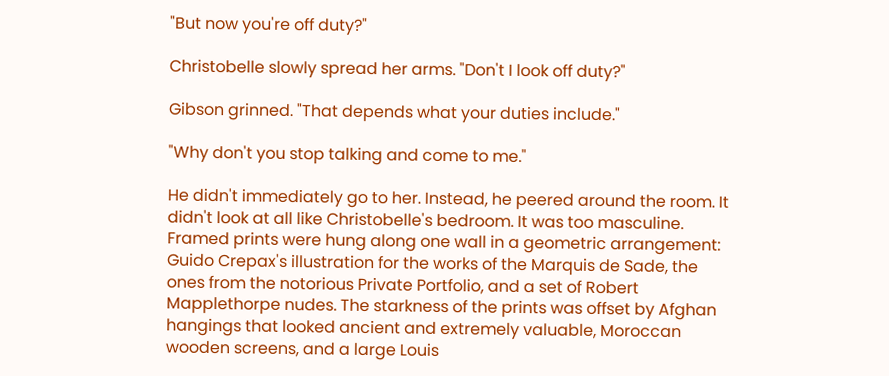"But now you're off duty?"

Christobelle slowly spread her arms. "Don't I look off duty?"

Gibson grinned. "That depends what your duties include."

"Why don't you stop talking and come to me."

He didn't immediately go to her. Instead, he peered around the room. It didn't look at all like Christobelle's bedroom. It was too masculine. Framed prints were hung along one wall in a geometric arrangement: Guido Crepax's illustration for the works of the Marquis de Sade, the ones from the notorious Private Portfolio, and a set of Robert Mapplethorpe nudes. The starkness of the prints was offset by Afghan hangings that looked ancient and extremely valuable, Moroccan wooden screens, and a large Louis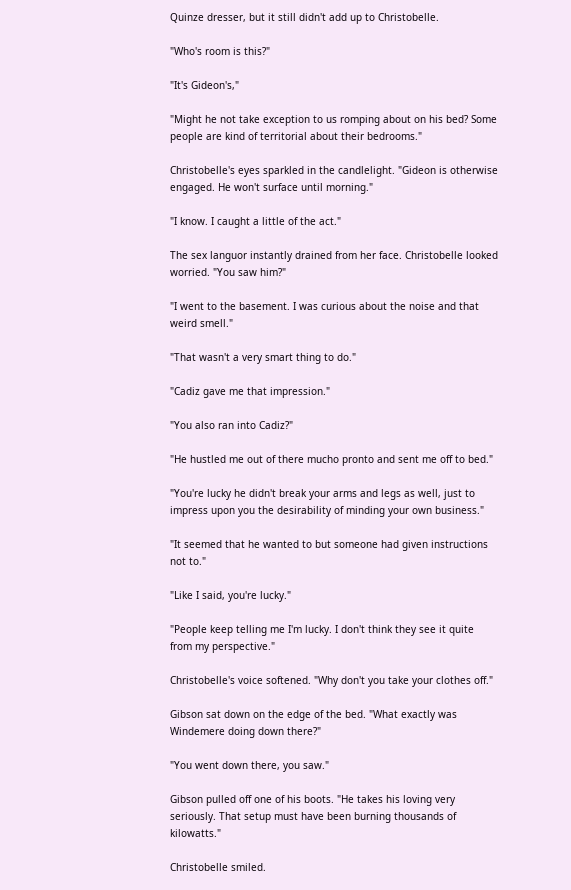Quinze dresser, but it still didn't add up to Christobelle.

"Who's room is this?"

"It's Gideon's,"

"Might he not take exception to us romping about on his bed? Some people are kind of territorial about their bedrooms."

Christobelle's eyes sparkled in the candlelight. "Gideon is otherwise engaged. He won't surface until morning."

"I know. I caught a little of the act."

The sex languor instantly drained from her face. Christobelle looked worried. "You saw him?"

"I went to the basement. I was curious about the noise and that weird smell."

"That wasn't a very smart thing to do."

"Cadiz gave me that impression."

"You also ran into Cadiz?"

"He hustled me out of there mucho pronto and sent me off to bed."

"You're lucky he didn't break your arms and legs as well, just to impress upon you the desirability of minding your own business."

"It seemed that he wanted to but someone had given instructions not to."

"Like I said, you're lucky."

"People keep telling me I'm lucky. I don't think they see it quite from my perspective."

Christobelle's voice softened. "Why don't you take your clothes off."

Gibson sat down on the edge of the bed. "What exactly was Windemere doing down there?"

"You went down there, you saw."

Gibson pulled off one of his boots. "He takes his loving very seriously. That setup must have been burning thousands of kilowatts."

Christobelle smiled.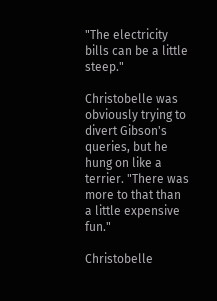"The electricity bills can be a little steep."

Christobelle was obviously trying to divert Gibson's queries, but he hung on like a terrier. "There was more to that than a little expensive fun."

Christobelle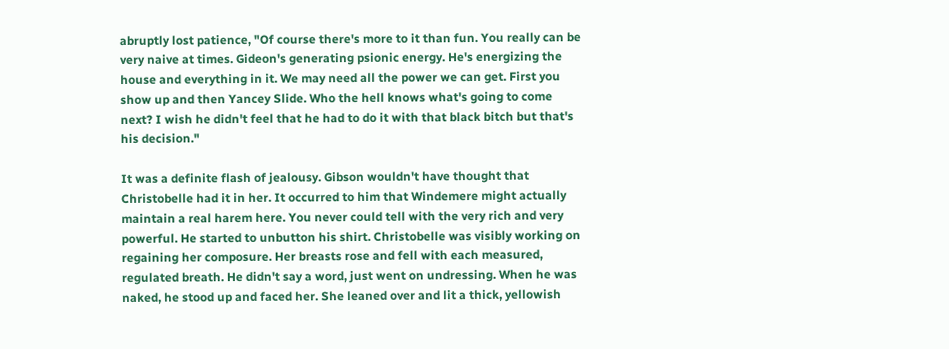abruptly lost patience, "Of course there's more to it than fun. You really can be very naive at times. Gideon's generating psionic energy. He's energizing the house and everything in it. We may need all the power we can get. First you show up and then Yancey Slide. Who the hell knows what's going to come next? I wish he didn't feel that he had to do it with that black bitch but that's his decision."

It was a definite flash of jealousy. Gibson wouldn't have thought that Christobelle had it in her. It occurred to him that Windemere might actually maintain a real harem here. You never could tell with the very rich and very powerful. He started to unbutton his shirt. Christobelle was visibly working on regaining her composure. Her breasts rose and fell with each measured, regulated breath. He didn't say a word, just went on undressing. When he was naked, he stood up and faced her. She leaned over and lit a thick, yellowish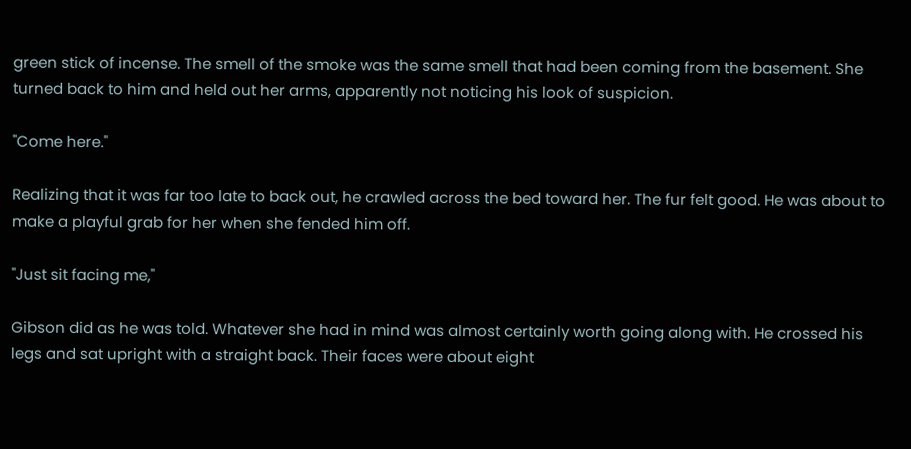green stick of incense. The smell of the smoke was the same smell that had been coming from the basement. She turned back to him and held out her arms, apparently not noticing his look of suspicion.

"Come here."

Realizing that it was far too late to back out, he crawled across the bed toward her. The fur felt good. He was about to make a playful grab for her when she fended him off.

"Just sit facing me,"

Gibson did as he was told. Whatever she had in mind was almost certainly worth going along with. He crossed his legs and sat upright with a straight back. Their faces were about eight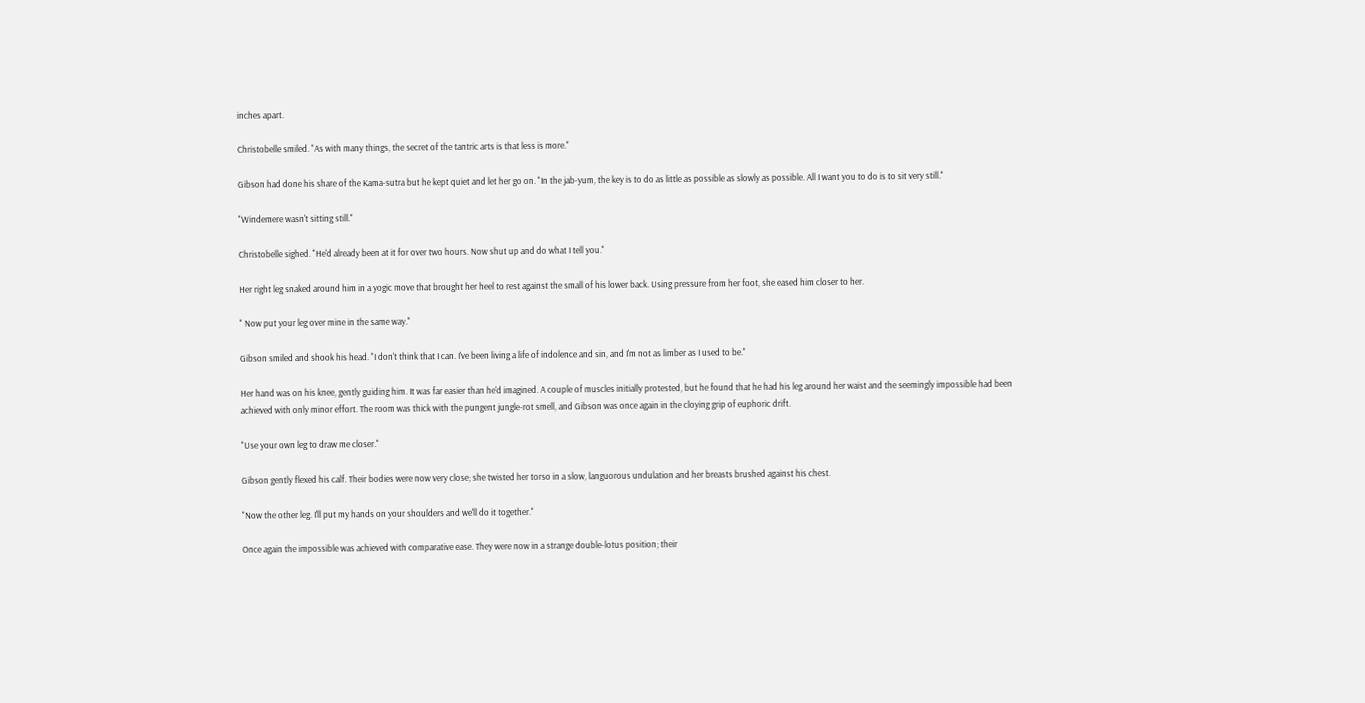inches apart.

Christobelle smiled. "As with many things, the secret of the tantric arts is that less is more."

Gibson had done his share of the Kama-sutra but he kept quiet and let her go on. "In the jab-yum, the key is to do as little as possible as slowly as possible. All I want you to do is to sit very still."

"Windemere wasn't sitting still."

Christobelle sighed. "He'd already been at it for over two hours. Now shut up and do what I tell you."

Her right leg snaked around him in a yogic move that brought her heel to rest against the small of his lower back. Using pressure from her foot, she eased him closer to her.

" Now put your leg over mine in the same way."

Gibson smiled and shook his head. "I don't think that I can. I've been living a life of indolence and sin, and I'm not as limber as I used to be."

Her hand was on his knee, gently guiding him. It was far easier than he'd imagined. A couple of muscles initially protested, but he found that he had his leg around her waist and the seemingly impossible had been achieved with only minor effort. The room was thick with the pungent jungle-rot smell, and Gibson was once again in the cloying grip of euphoric drift.

"Use your own leg to draw me closer."

Gibson gently flexed his calf. Their bodies were now very close; she twisted her torso in a slow, languorous undulation and her breasts brushed against his chest.

"Now the other leg. I'll put my hands on your shoulders and we'll do it together."

Once again the impossible was achieved with comparative ease. They were now in a strange double-lotus position; their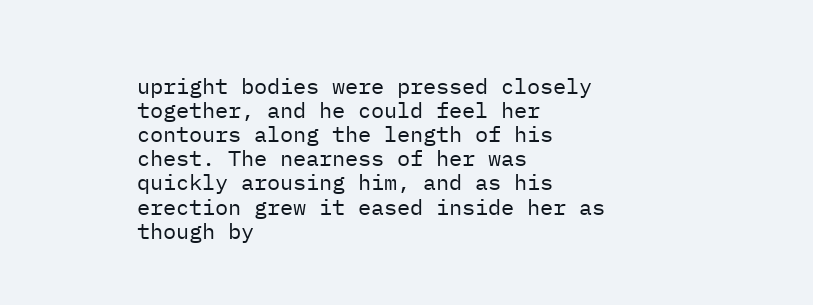upright bodies were pressed closely together, and he could feel her contours along the length of his chest. The nearness of her was quickly arousing him, and as his erection grew it eased inside her as though by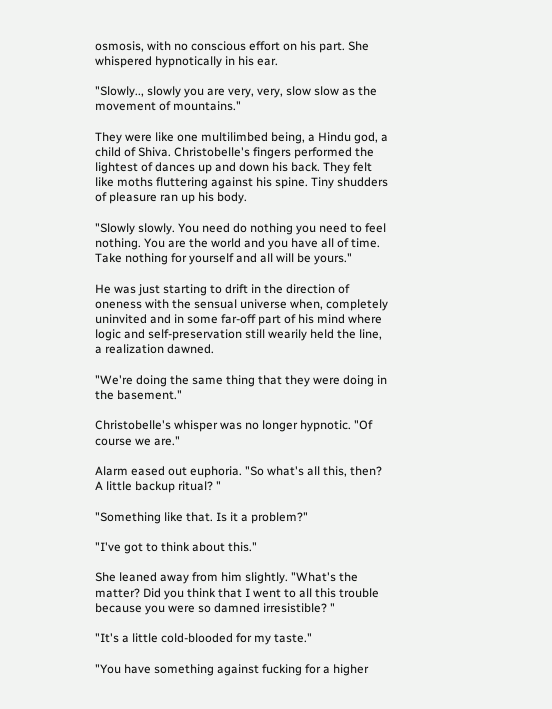osmosis, with no conscious effort on his part. She whispered hypnotically in his ear.

"Slowly.., slowly you are very, very, slow slow as the movement of mountains."

They were like one multilimbed being, a Hindu god, a child of Shiva. Christobelle's fingers performed the lightest of dances up and down his back. They felt like moths fluttering against his spine. Tiny shudders of pleasure ran up his body.

"Slowly slowly. You need do nothing you need to feel nothing. You are the world and you have all of time. Take nothing for yourself and all will be yours."

He was just starting to drift in the direction of oneness with the sensual universe when, completely uninvited and in some far-off part of his mind where logic and self-preservation still wearily held the line, a realization dawned.

"We're doing the same thing that they were doing in the basement."

Christobelle's whisper was no longer hypnotic. "Of course we are."

Alarm eased out euphoria. "So what's all this, then? A little backup ritual? "

"Something like that. Is it a problem?"

"I've got to think about this."

She leaned away from him slightly. "What's the matter? Did you think that I went to all this trouble because you were so damned irresistible? "

"It's a little cold-blooded for my taste."

"You have something against fucking for a higher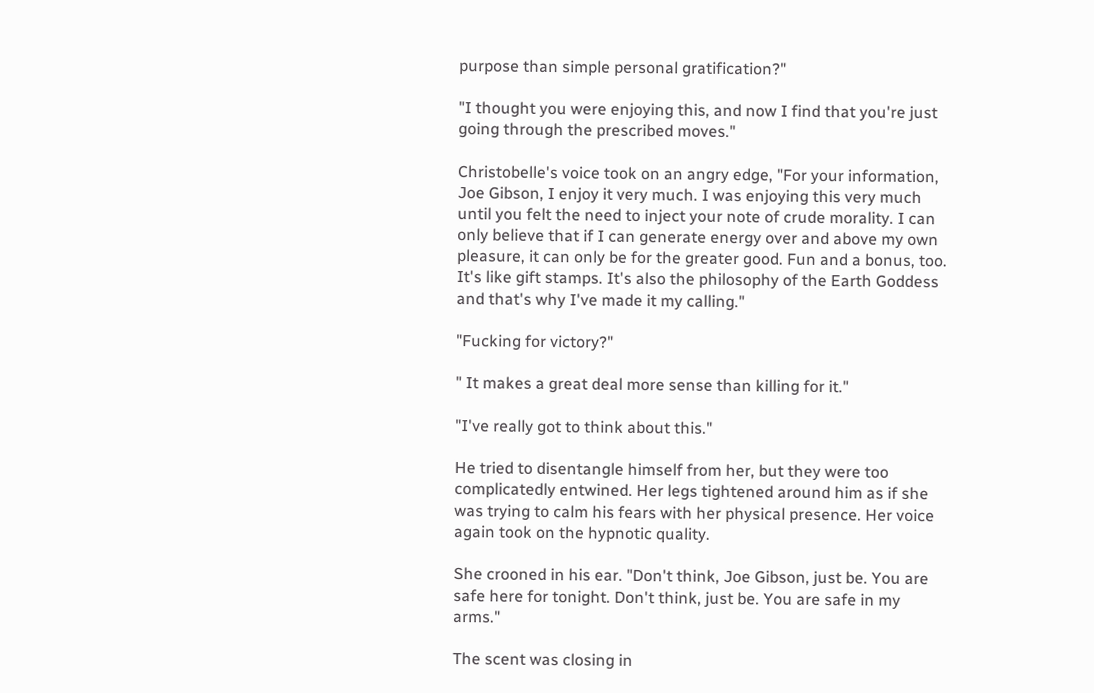purpose than simple personal gratification?"

"I thought you were enjoying this, and now I find that you're just going through the prescribed moves."

Christobelle's voice took on an angry edge, "For your information, Joe Gibson, I enjoy it very much. I was enjoying this very much until you felt the need to inject your note of crude morality. I can only believe that if I can generate energy over and above my own pleasure, it can only be for the greater good. Fun and a bonus, too. It's like gift stamps. It's also the philosophy of the Earth Goddess and that's why I've made it my calling."

"Fucking for victory?"

" It makes a great deal more sense than killing for it."

"I've really got to think about this."

He tried to disentangle himself from her, but they were too complicatedly entwined. Her legs tightened around him as if she was trying to calm his fears with her physical presence. Her voice again took on the hypnotic quality.

She crooned in his ear. "Don't think, Joe Gibson, just be. You are safe here for tonight. Don't think, just be. You are safe in my arms."

The scent was closing in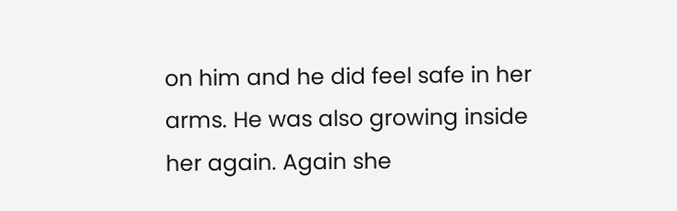on him and he did feel safe in her arms. He was also growing inside her again. Again she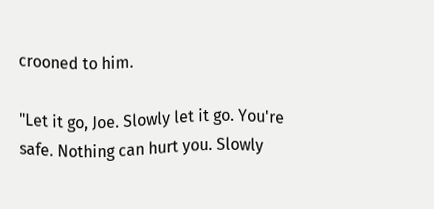crooned to him.

"Let it go, Joe. Slowly let it go. You're safe. Nothing can hurt you. Slowly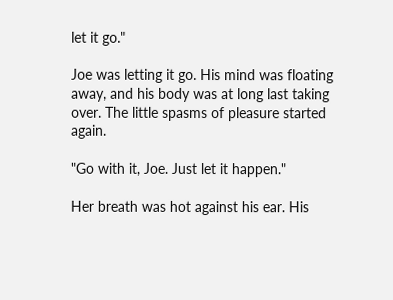let it go."

Joe was letting it go. His mind was floating away, and his body was at long last taking over. The little spasms of pleasure started again.

"Go with it, Joe. Just let it happen."

Her breath was hot against his ear. His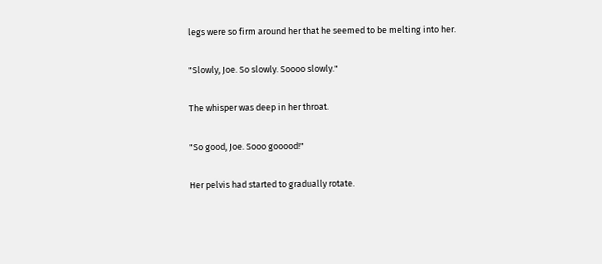legs were so firm around her that he seemed to be melting into her.

"Slowly, Joe. So slowly. Soooo slowly."

The whisper was deep in her throat.

"So good, Joe. Sooo gooood!"

Her pelvis had started to gradually rotate.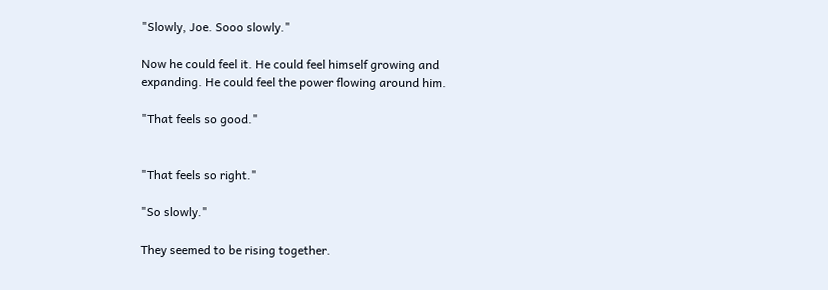"Slowly, Joe. Sooo slowly."

Now he could feel it. He could feel himself growing and expanding. He could feel the power flowing around him.

"That feels so good."


"That feels so right."

"So slowly."

They seemed to be rising together.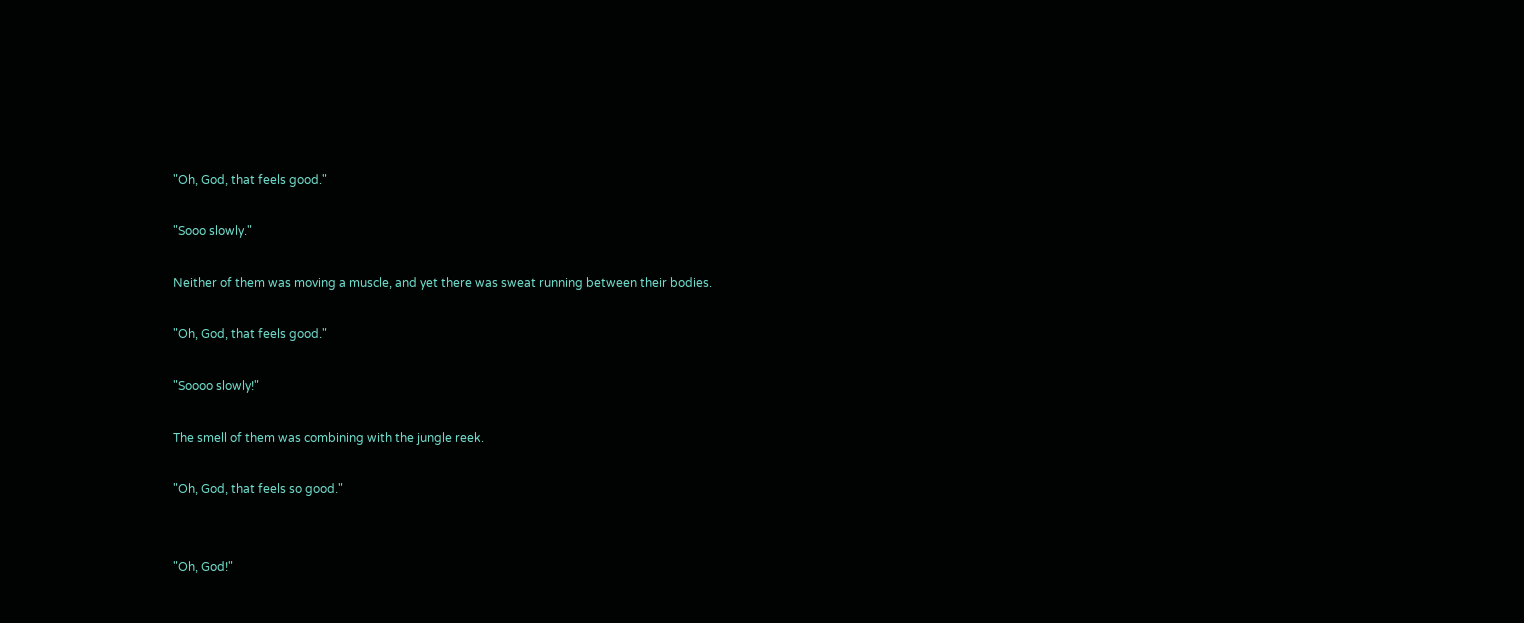"Oh, God, that feels good."

"Sooo slowly."

Neither of them was moving a muscle, and yet there was sweat running between their bodies.

"Oh, God, that feels good."

"Soooo slowly!"

The smell of them was combining with the jungle reek.

"Oh, God, that feels so good."


"Oh, God!"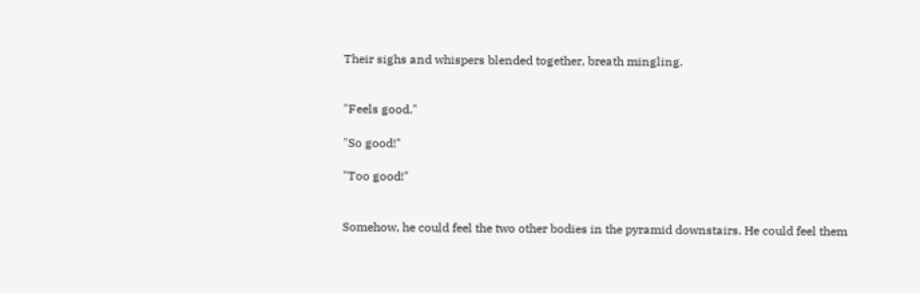Their sighs and whispers blended together, breath mingling.


"Feels good."

"So good!"

"Too good!"


Somehow, he could feel the two other bodies in the pyramid downstairs. He could feel them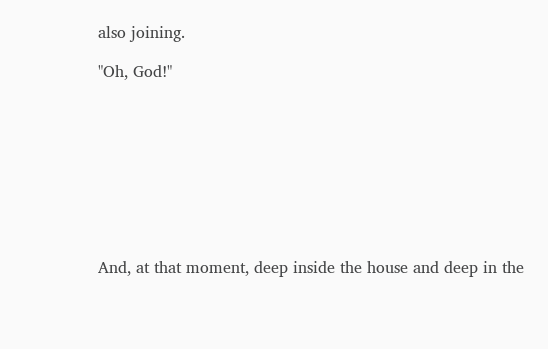also joining.

"Oh, God!"









And, at that moment, deep inside the house and deep in the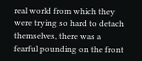real world from which they were trying so hard to detach themselves, there was a fearful pounding on the front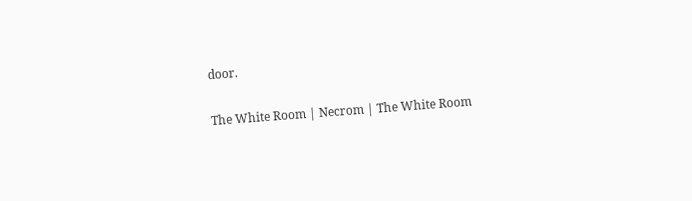door.

The White Room | Necrom | The White Room